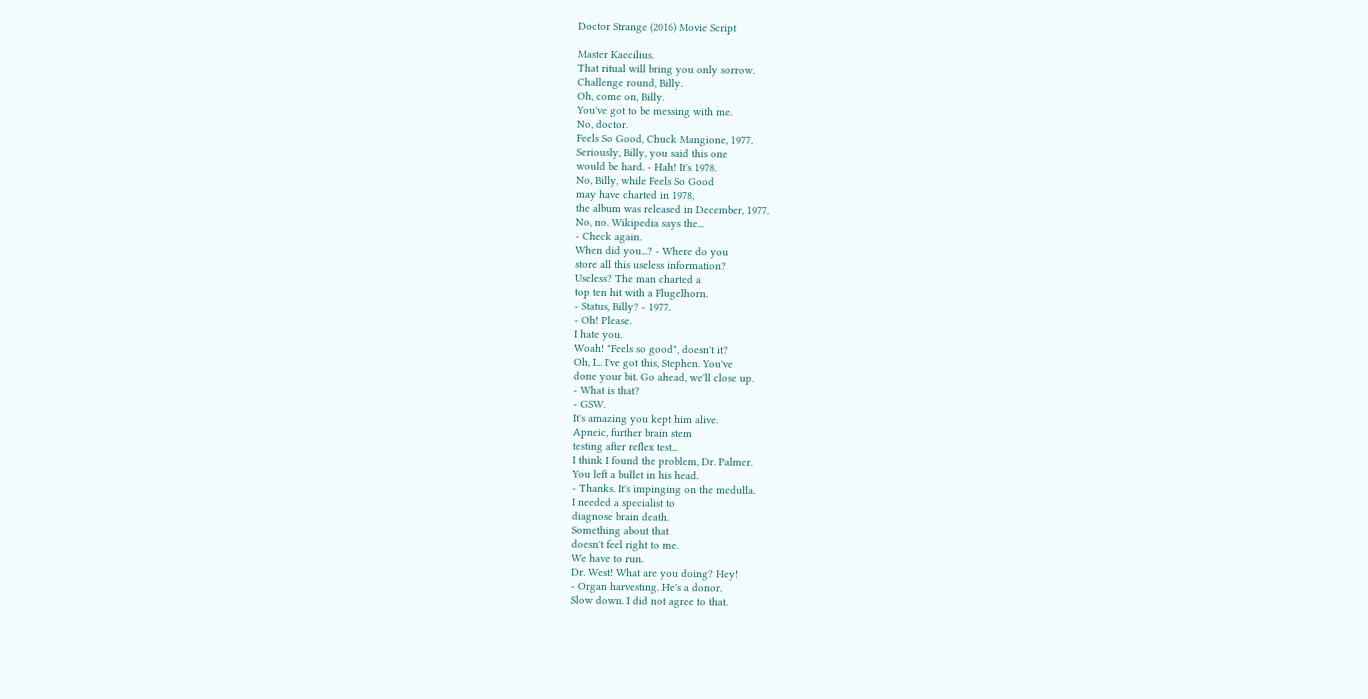Doctor Strange (2016) Movie Script

Master Kaecilius.
That ritual will bring you only sorrow.
Challenge round, Billy.
Oh, come on, Billy.
You've got to be messing with me.
No, doctor.
Feels So Good, Chuck Mangione, 1977.
Seriously, Billy, you said this one
would be hard. - Hah! It's 1978.
No, Billy, while Feels So Good
may have charted in 1978,
the album was released in December, 1977.
No, no. Wikipedia says the...
- Check again.
When did you...? - Where do you
store all this useless information?
Useless? The man charted a
top ten hit with a Flugelhorn.
- Status, Billy? - 1977.
- Oh! Please.
I hate you.
Woah! "Feels so good", doesn't it?
Oh, I... I've got this, Stephen. You've
done your bit. Go ahead, we'll close up.
- What is that?
- GSW.
It's amazing you kept him alive.
Apneic, further brain stem
testing after reflex test...
I think I found the problem, Dr. Palmer.
You left a bullet in his head.
- Thanks. It's impinging on the medulla.
I needed a specialist to
diagnose brain death.
Something about that
doesn't feel right to me.
We have to run.
Dr. West! What are you doing? Hey!
- Organ harvesting. He's a donor.
Slow down. I did not agree to that.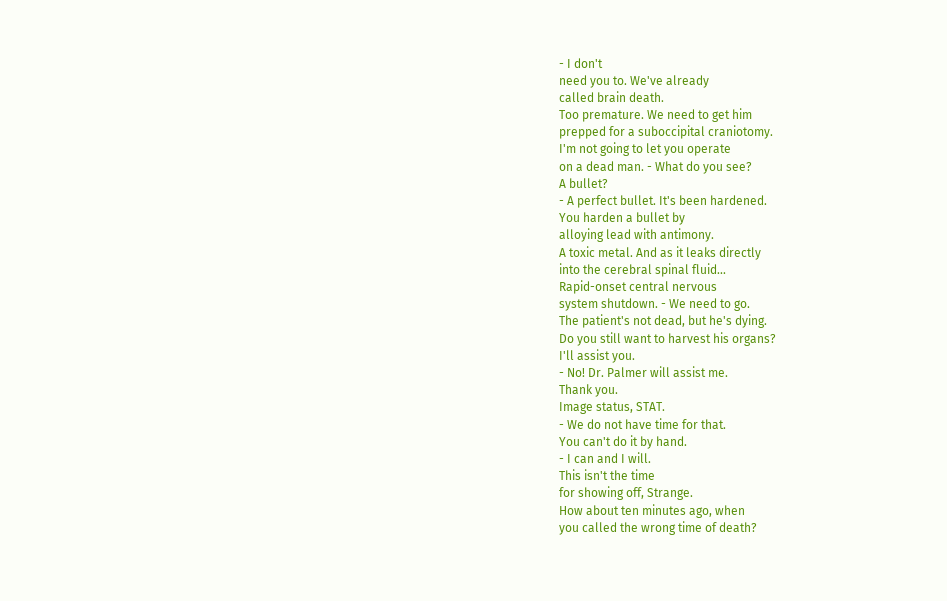- I don't
need you to. We've already
called brain death.
Too premature. We need to get him
prepped for a suboccipital craniotomy.
I'm not going to let you operate
on a dead man. - What do you see?
A bullet?
- A perfect bullet. It's been hardened.
You harden a bullet by
alloying lead with antimony.
A toxic metal. And as it leaks directly
into the cerebral spinal fluid...
Rapid-onset central nervous
system shutdown. - We need to go.
The patient's not dead, but he's dying.
Do you still want to harvest his organs?
I'll assist you.
- No! Dr. Palmer will assist me.
Thank you.
Image status, STAT.
- We do not have time for that.
You can't do it by hand.
- I can and I will.
This isn't the time
for showing off, Strange.
How about ten minutes ago, when
you called the wrong time of death?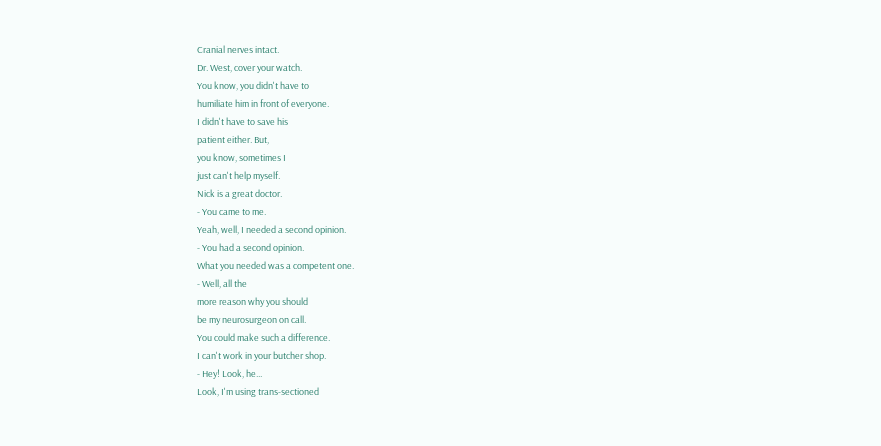Cranial nerves intact.
Dr. West, cover your watch.
You know, you didn't have to
humiliate him in front of everyone.
I didn't have to save his
patient either. But,
you know, sometimes I
just can't help myself.
Nick is a great doctor.
- You came to me.
Yeah, well, I needed a second opinion.
- You had a second opinion.
What you needed was a competent one.
- Well, all the
more reason why you should
be my neurosurgeon on call.
You could make such a difference.
I can't work in your butcher shop.
- Hey! Look, he...
Look, I'm using trans-sectioned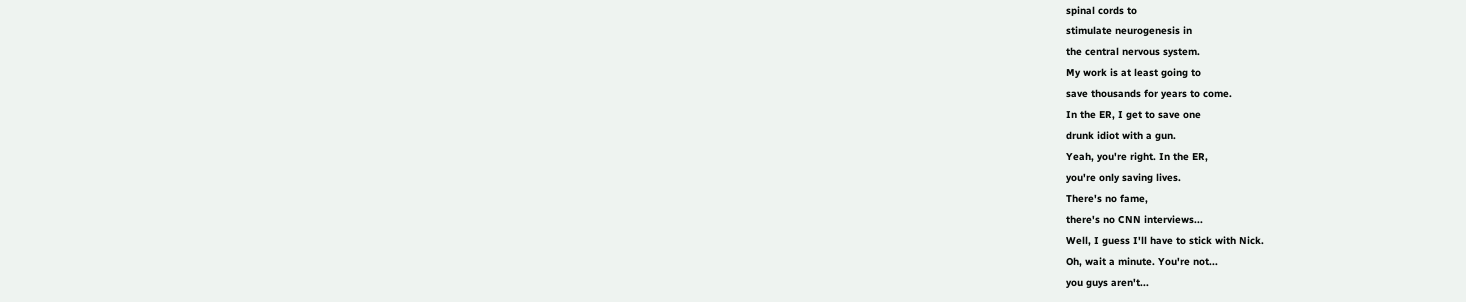spinal cords to
stimulate neurogenesis in
the central nervous system.
My work is at least going to
save thousands for years to come.
In the ER, I get to save one
drunk idiot with a gun.
Yeah, you're right. In the ER,
you're only saving lives.
There's no fame,
there's no CNN interviews...
Well, I guess I'll have to stick with Nick.
Oh, wait a minute. You're not...
you guys aren't...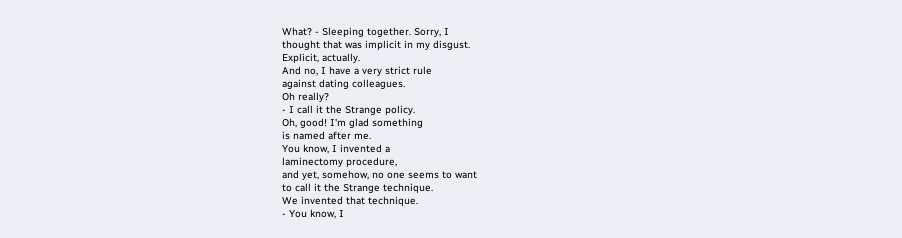What? - Sleeping together. Sorry, I
thought that was implicit in my disgust.
Explicit, actually.
And no, I have a very strict rule
against dating colleagues.
Oh really?
- I call it the Strange policy.
Oh, good! I'm glad something
is named after me.
You know, I invented a
laminectomy procedure,
and yet, somehow, no one seems to want
to call it the Strange technique.
We invented that technique.
- You know, I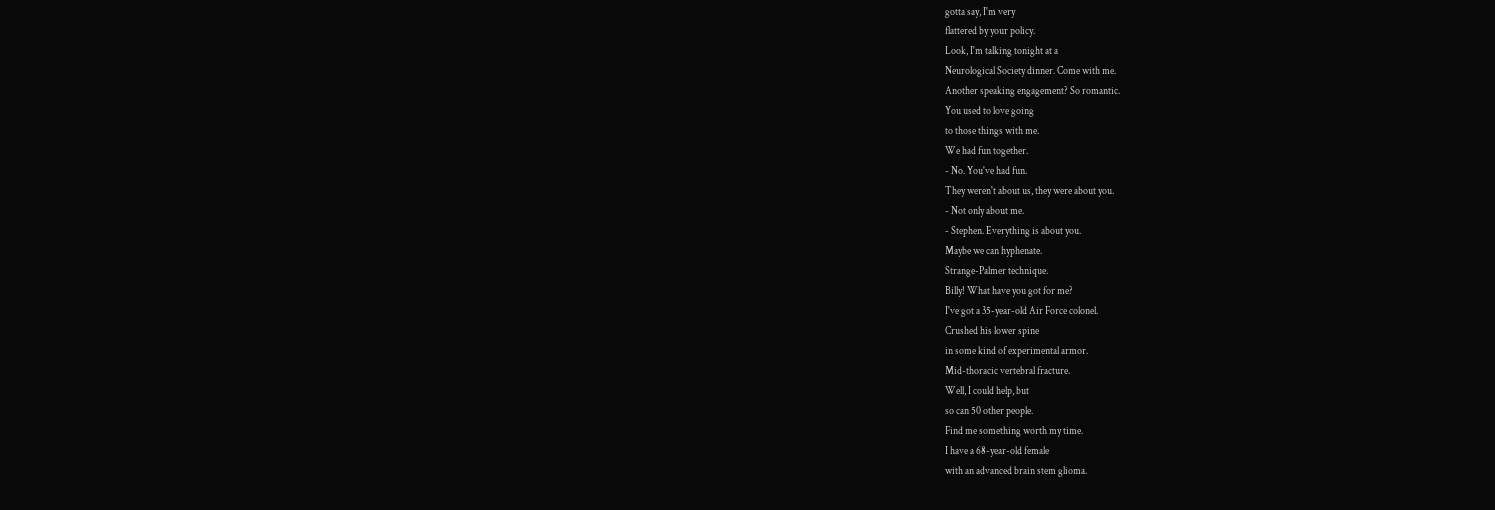gotta say, I'm very
flattered by your policy.
Look, I'm talking tonight at a
Neurological Society dinner. Come with me.
Another speaking engagement? So romantic.
You used to love going
to those things with me.
We had fun together.
- No. You've had fun.
They weren't about us, they were about you.
- Not only about me.
- Stephen. Everything is about you.
Maybe we can hyphenate.
Strange-Palmer technique.
Billy! What have you got for me?
I've got a 35-year-old Air Force colonel.
Crushed his lower spine
in some kind of experimental armor.
Mid-thoracic vertebral fracture.
Well, I could help, but
so can 50 other people.
Find me something worth my time.
I have a 68-year-old female
with an advanced brain stem glioma.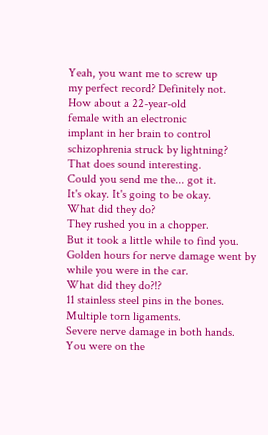Yeah, you want me to screw up
my perfect record? Definitely not.
How about a 22-year-old
female with an electronic
implant in her brain to control
schizophrenia struck by lightning?
That does sound interesting.
Could you send me the... got it.
It's okay. It's going to be okay.
What did they do?
They rushed you in a chopper.
But it took a little while to find you.
Golden hours for nerve damage went by
while you were in the car.
What did they do?!?
11 stainless steel pins in the bones.
Multiple torn ligaments.
Severe nerve damage in both hands.
You were on the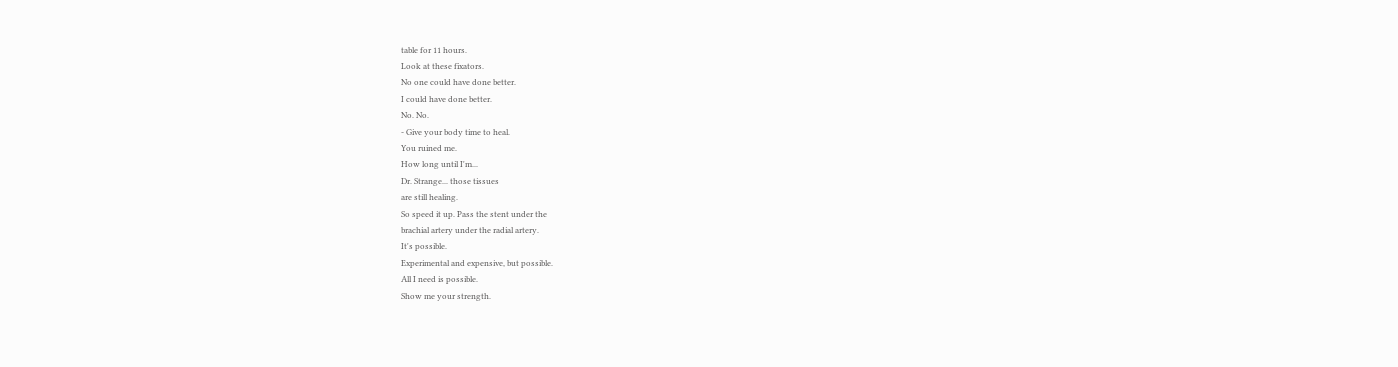table for 11 hours.
Look at these fixators.
No one could have done better.
I could have done better.
No. No.
- Give your body time to heal.
You ruined me.
How long until I'm...
Dr. Strange... those tissues
are still healing.
So speed it up. Pass the stent under the
brachial artery under the radial artery.
It's possible.
Experimental and expensive, but possible.
All I need is possible.
Show me your strength.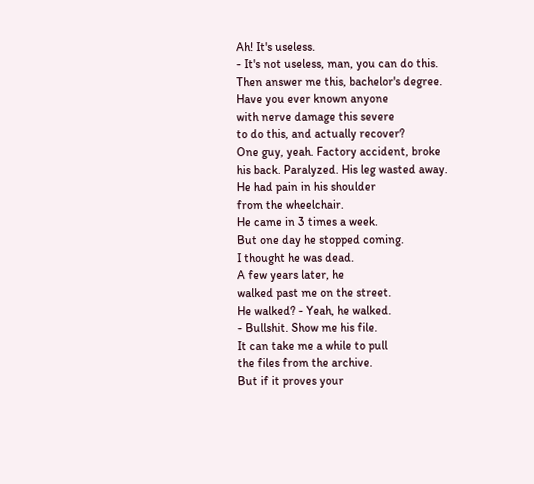Ah! It's useless.
- It's not useless, man, you can do this.
Then answer me this, bachelor's degree.
Have you ever known anyone
with nerve damage this severe
to do this, and actually recover?
One guy, yeah. Factory accident, broke
his back. Paralyzed. His leg wasted away.
He had pain in his shoulder
from the wheelchair.
He came in 3 times a week.
But one day he stopped coming.
I thought he was dead.
A few years later, he
walked past me on the street.
He walked? - Yeah, he walked.
- Bullshit. Show me his file.
It can take me a while to pull
the files from the archive.
But if it proves your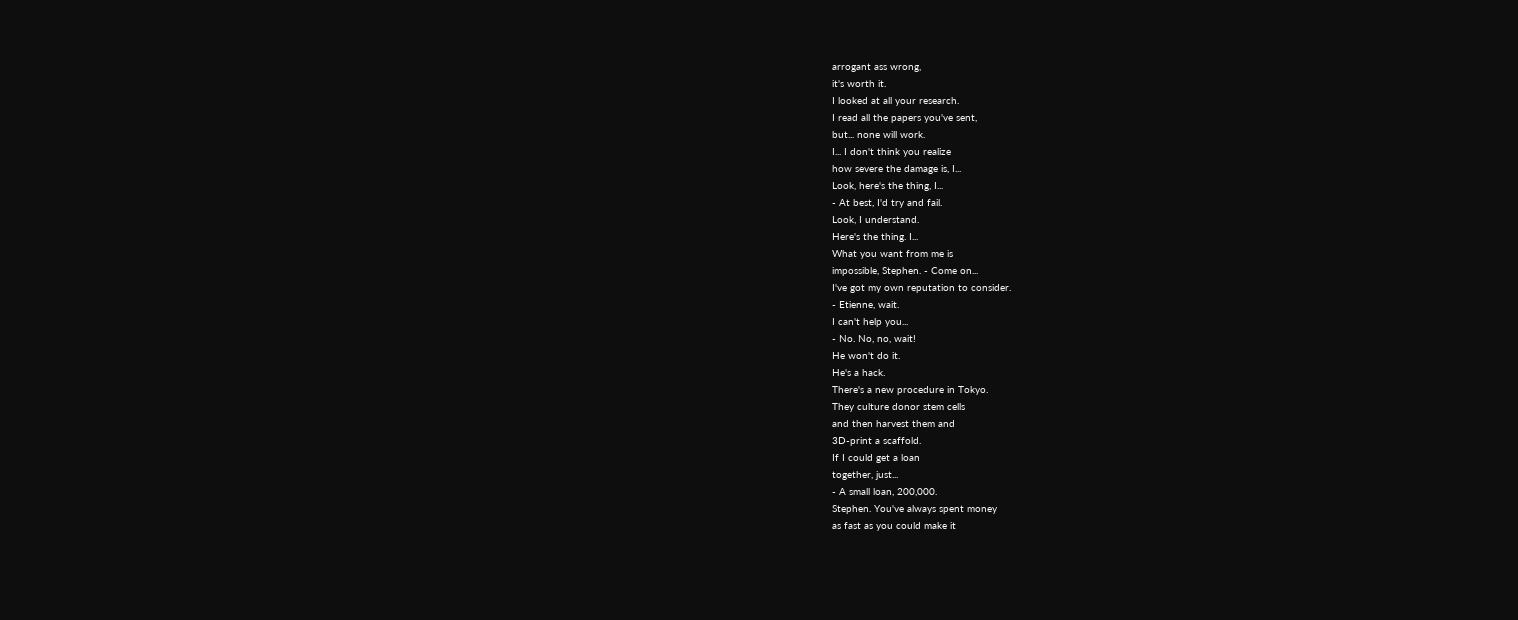arrogant ass wrong,
it's worth it.
I looked at all your research.
I read all the papers you've sent,
but... none will work.
I... I don't think you realize
how severe the damage is, I...
Look, here's the thing, I...
- At best, I'd try and fail.
Look, I understand.
Here's the thing. I...
What you want from me is
impossible, Stephen. - Come on...
I've got my own reputation to consider.
- Etienne, wait.
I can't help you...
- No. No, no, wait!
He won't do it.
He's a hack.
There's a new procedure in Tokyo.
They culture donor stem cells
and then harvest them and
3D-print a scaffold.
If I could get a loan
together, just...
- A small loan, 200,000.
Stephen. You've always spent money
as fast as you could make it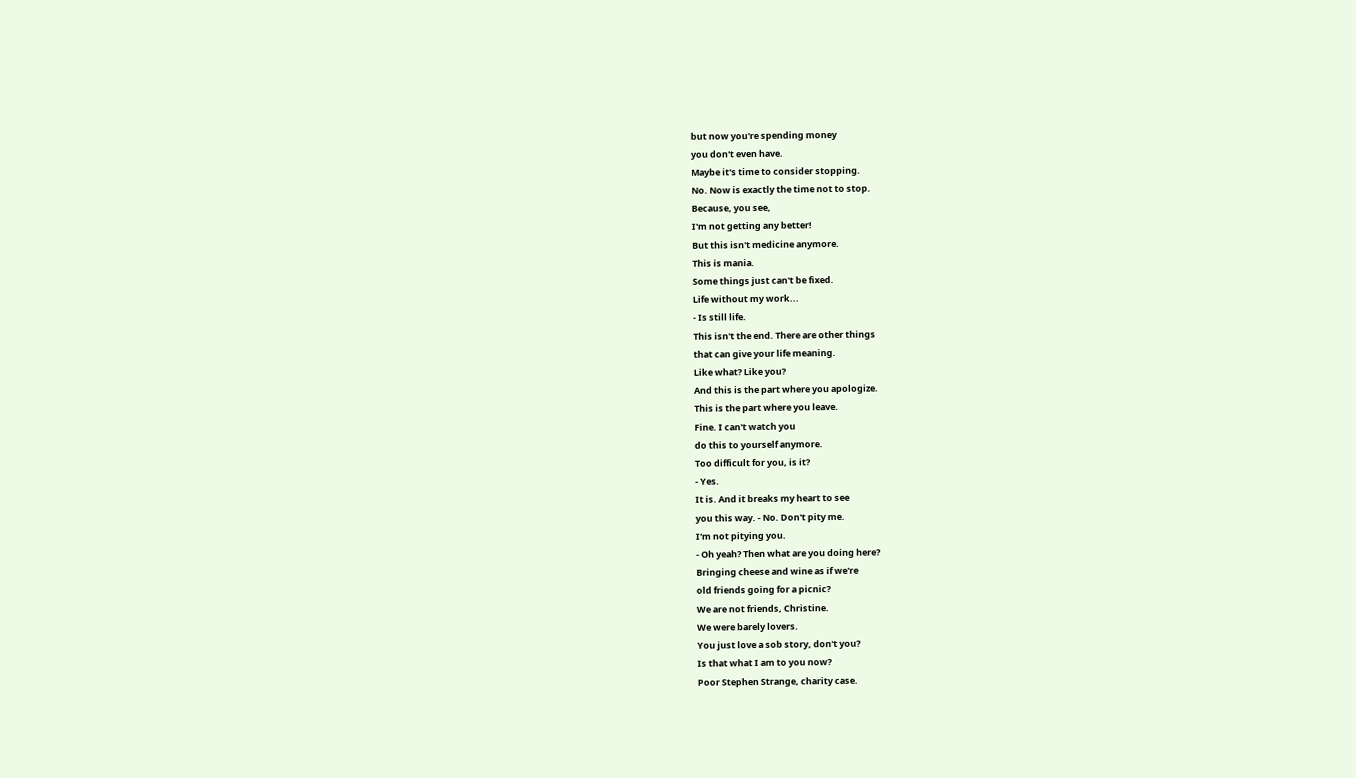but now you're spending money
you don't even have.
Maybe it's time to consider stopping.
No. Now is exactly the time not to stop.
Because, you see,
I'm not getting any better!
But this isn't medicine anymore.
This is mania.
Some things just can't be fixed.
Life without my work...
- Is still life.
This isn't the end. There are other things
that can give your life meaning.
Like what? Like you?
And this is the part where you apologize.
This is the part where you leave.
Fine. I can't watch you
do this to yourself anymore.
Too difficult for you, is it?
- Yes.
It is. And it breaks my heart to see
you this way. - No. Don't pity me.
I'm not pitying you.
- Oh yeah? Then what are you doing here?
Bringing cheese and wine as if we're
old friends going for a picnic?
We are not friends, Christine.
We were barely lovers.
You just love a sob story, don't you?
Is that what I am to you now?
Poor Stephen Strange, charity case.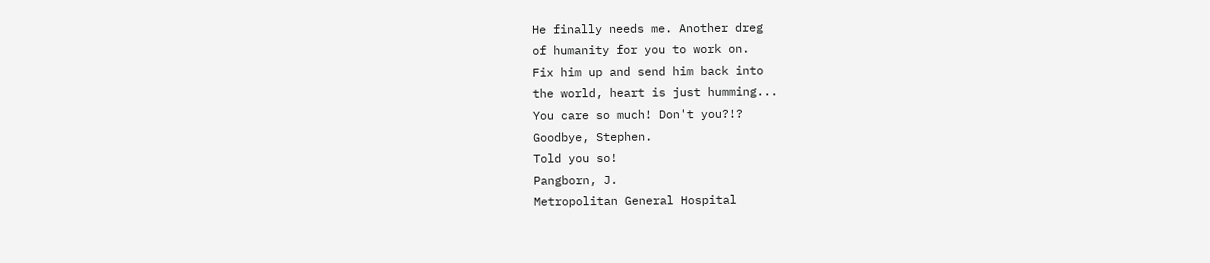He finally needs me. Another dreg
of humanity for you to work on.
Fix him up and send him back into
the world, heart is just humming...
You care so much! Don't you?!?
Goodbye, Stephen.
Told you so!
Pangborn, J.
Metropolitan General Hospital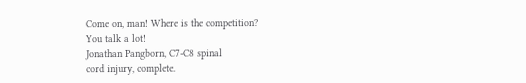Come on, man! Where is the competition?
You talk a lot!
Jonathan Pangborn, C7-C8 spinal
cord injury, complete.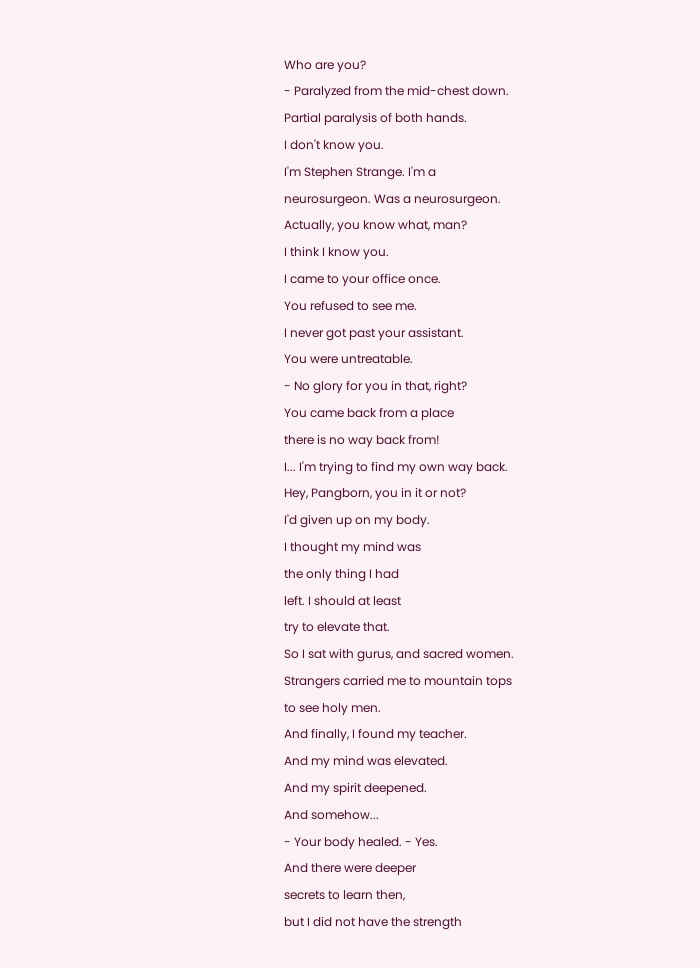Who are you?
- Paralyzed from the mid-chest down.
Partial paralysis of both hands.
I don't know you.
I'm Stephen Strange. I'm a
neurosurgeon. Was a neurosurgeon.
Actually, you know what, man?
I think I know you.
I came to your office once.
You refused to see me.
I never got past your assistant.
You were untreatable.
- No glory for you in that, right?
You came back from a place
there is no way back from!
I... I'm trying to find my own way back.
Hey, Pangborn, you in it or not?
I'd given up on my body.
I thought my mind was
the only thing I had
left. I should at least
try to elevate that.
So I sat with gurus, and sacred women.
Strangers carried me to mountain tops
to see holy men.
And finally, I found my teacher.
And my mind was elevated.
And my spirit deepened.
And somehow...
- Your body healed. - Yes.
And there were deeper
secrets to learn then,
but I did not have the strength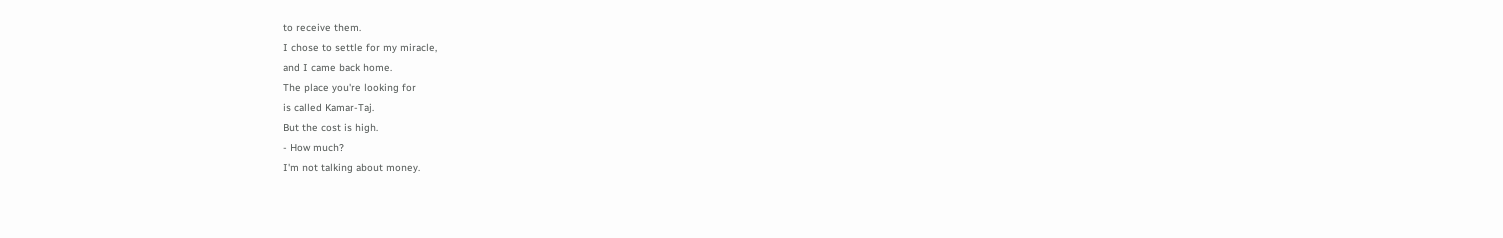to receive them.
I chose to settle for my miracle,
and I came back home.
The place you're looking for
is called Kamar-Taj.
But the cost is high.
- How much?
I'm not talking about money.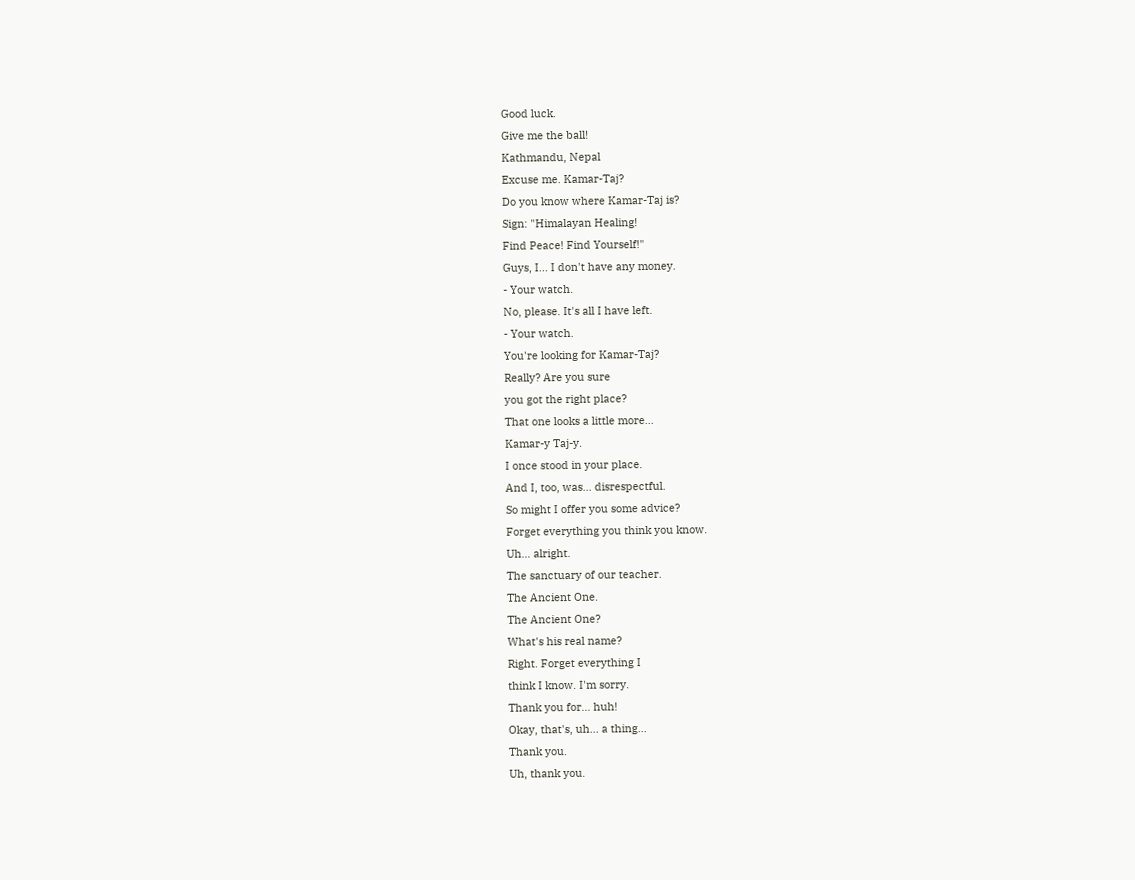Good luck.
Give me the ball!
Kathmandu, Nepal
Excuse me. Kamar-Taj?
Do you know where Kamar-Taj is?
Sign: "Himalayan Healing!
Find Peace! Find Yourself!"
Guys, I... I don't have any money.
- Your watch.
No, please. It's all I have left.
- Your watch.
You're looking for Kamar-Taj?
Really? Are you sure
you got the right place?
That one looks a little more...
Kamar-y Taj-y.
I once stood in your place.
And I, too, was... disrespectful.
So might I offer you some advice?
Forget everything you think you know.
Uh... alright.
The sanctuary of our teacher.
The Ancient One.
The Ancient One?
What's his real name?
Right. Forget everything I
think I know. I'm sorry.
Thank you for... huh!
Okay, that's, uh... a thing...
Thank you.
Uh, thank you.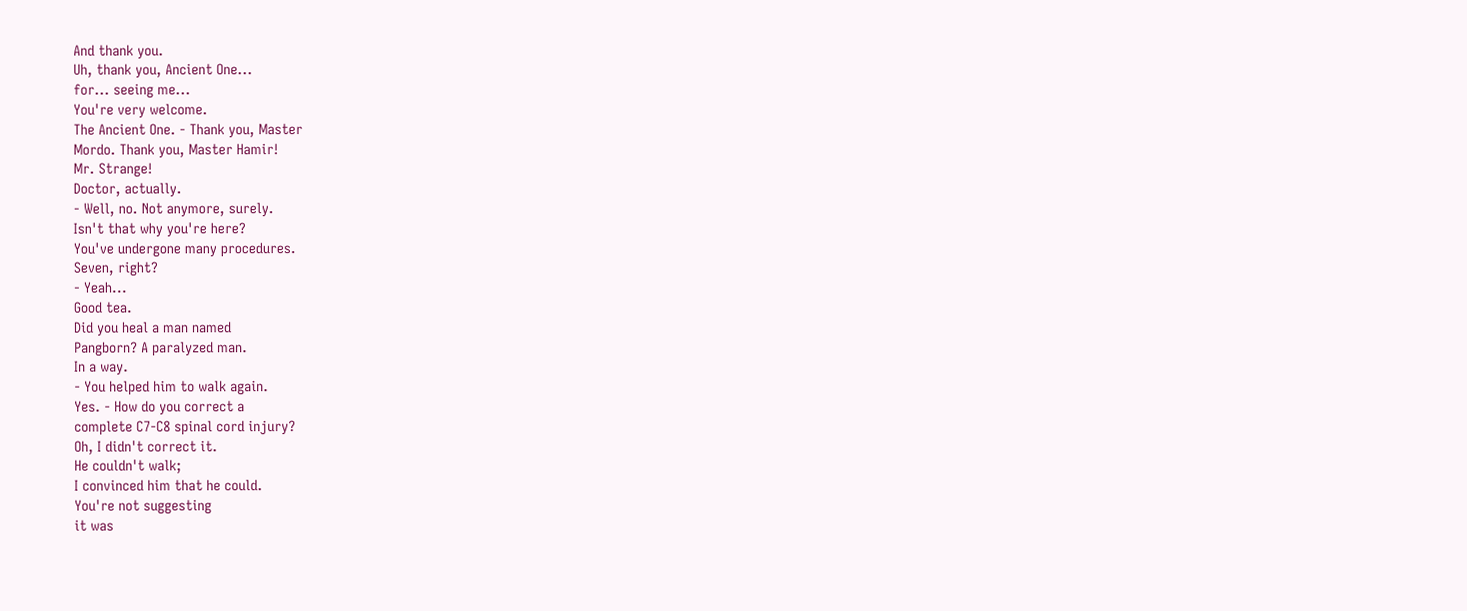And thank you.
Uh, thank you, Ancient One...
for... seeing me...
You're very welcome.
The Ancient One. - Thank you, Master
Mordo. Thank you, Master Hamir!
Mr. Strange!
Doctor, actually.
- Well, no. Not anymore, surely.
Isn't that why you're here?
You've undergone many procedures.
Seven, right?
- Yeah...
Good tea.
Did you heal a man named
Pangborn? A paralyzed man.
In a way.
- You helped him to walk again.
Yes. - How do you correct a
complete C7-C8 spinal cord injury?
Oh, I didn't correct it.
He couldn't walk;
I convinced him that he could.
You're not suggesting
it was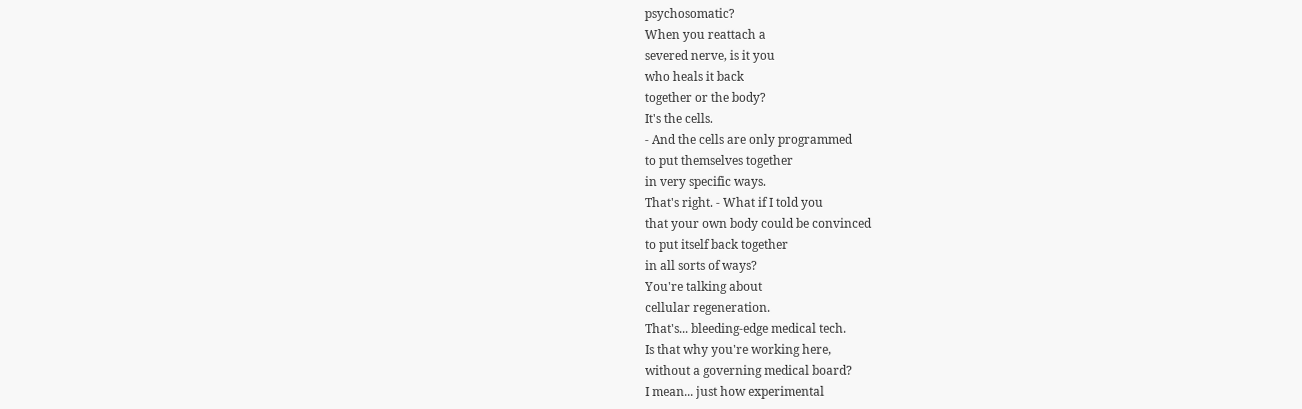psychosomatic?
When you reattach a
severed nerve, is it you
who heals it back
together or the body?
It's the cells.
- And the cells are only programmed
to put themselves together
in very specific ways.
That's right. - What if I told you
that your own body could be convinced
to put itself back together
in all sorts of ways?
You're talking about
cellular regeneration.
That's... bleeding-edge medical tech.
Is that why you're working here,
without a governing medical board?
I mean... just how experimental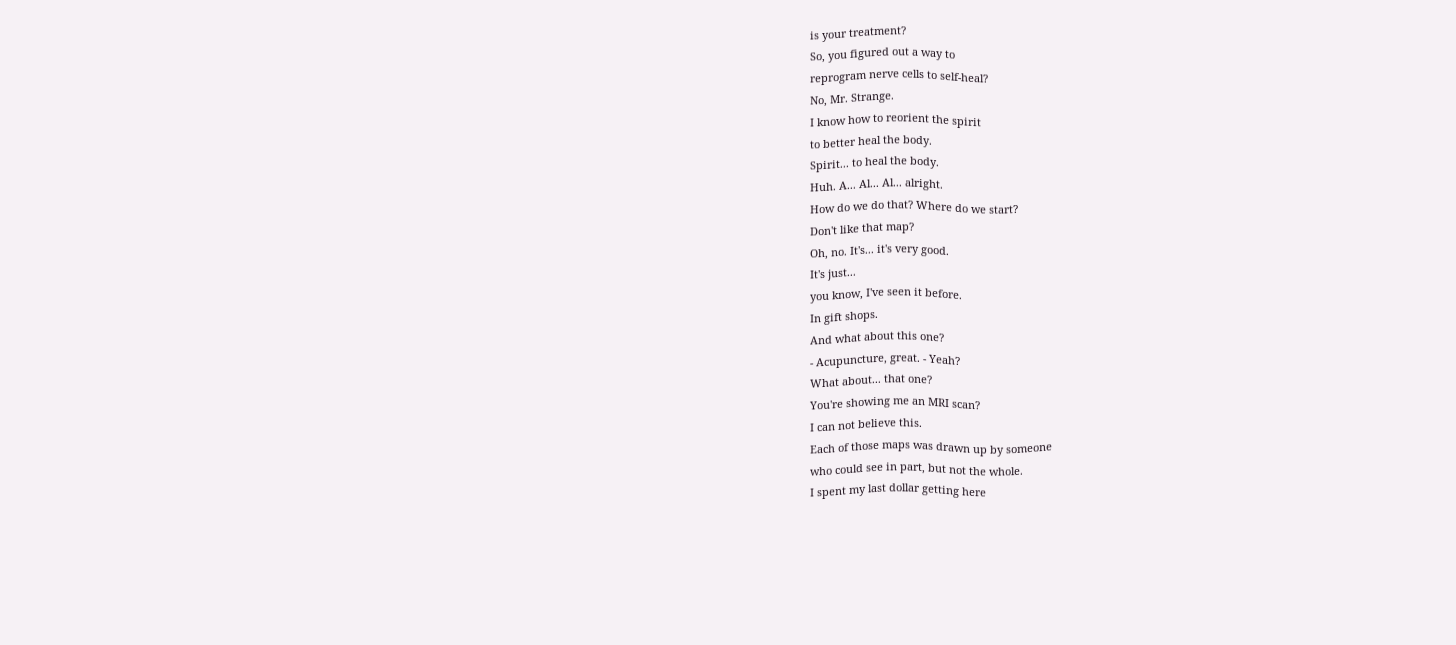is your treatment?
So, you figured out a way to
reprogram nerve cells to self-heal?
No, Mr. Strange.
I know how to reorient the spirit
to better heal the body.
Spirit... to heal the body.
Huh. A... Al... Al... alright.
How do we do that? Where do we start?
Don't like that map?
Oh, no. It's... it's very good.
It's just...
you know, I've seen it before.
In gift shops.
And what about this one?
- Acupuncture, great. - Yeah?
What about... that one?
You're showing me an MRI scan?
I can not believe this.
Each of those maps was drawn up by someone
who could see in part, but not the whole.
I spent my last dollar getting here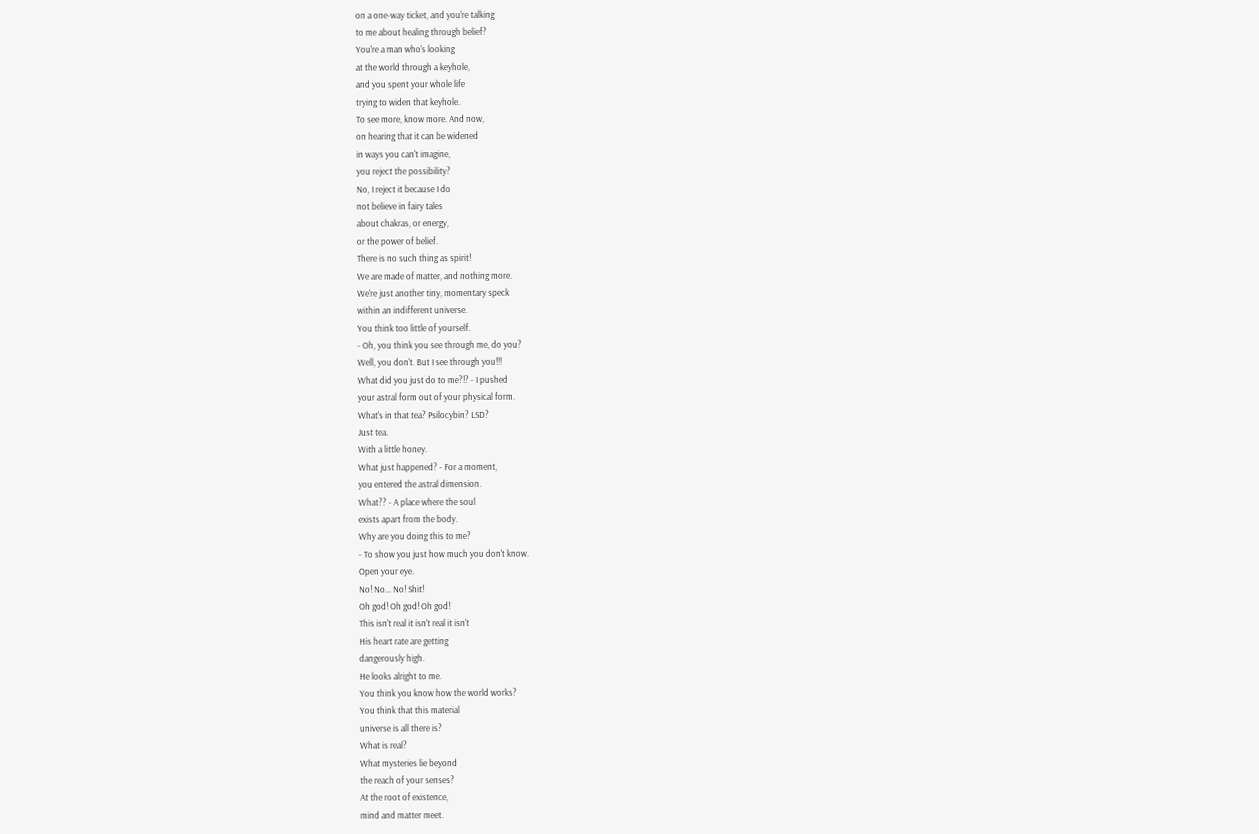on a one-way ticket, and you're talking
to me about healing through belief?
You're a man who's looking
at the world through a keyhole,
and you spent your whole life
trying to widen that keyhole.
To see more, know more. And now,
on hearing that it can be widened
in ways you can't imagine,
you reject the possibility?
No, I reject it because I do
not believe in fairy tales
about chakras, or energy,
or the power of belief.
There is no such thing as spirit!
We are made of matter, and nothing more.
We're just another tiny, momentary speck
within an indifferent universe.
You think too little of yourself.
- Oh, you think you see through me, do you?
Well, you don't. But I see through you!!!
What did you just do to me?!? - I pushed
your astral form out of your physical form.
What's in that tea? Psilocybin? LSD?
Just tea.
With a little honey.
What just happened? - For a moment,
you entered the astral dimension.
What?? - A place where the soul
exists apart from the body.
Why are you doing this to me?
- To show you just how much you don't know.
Open your eye.
No! No... No! Shit!
Oh god! Oh god! Oh god!
This isn't real it isn't real it isn't
His heart rate are getting
dangerously high.
He looks alright to me.
You think you know how the world works?
You think that this material
universe is all there is?
What is real?
What mysteries lie beyond
the reach of your senses?
At the root of existence,
mind and matter meet.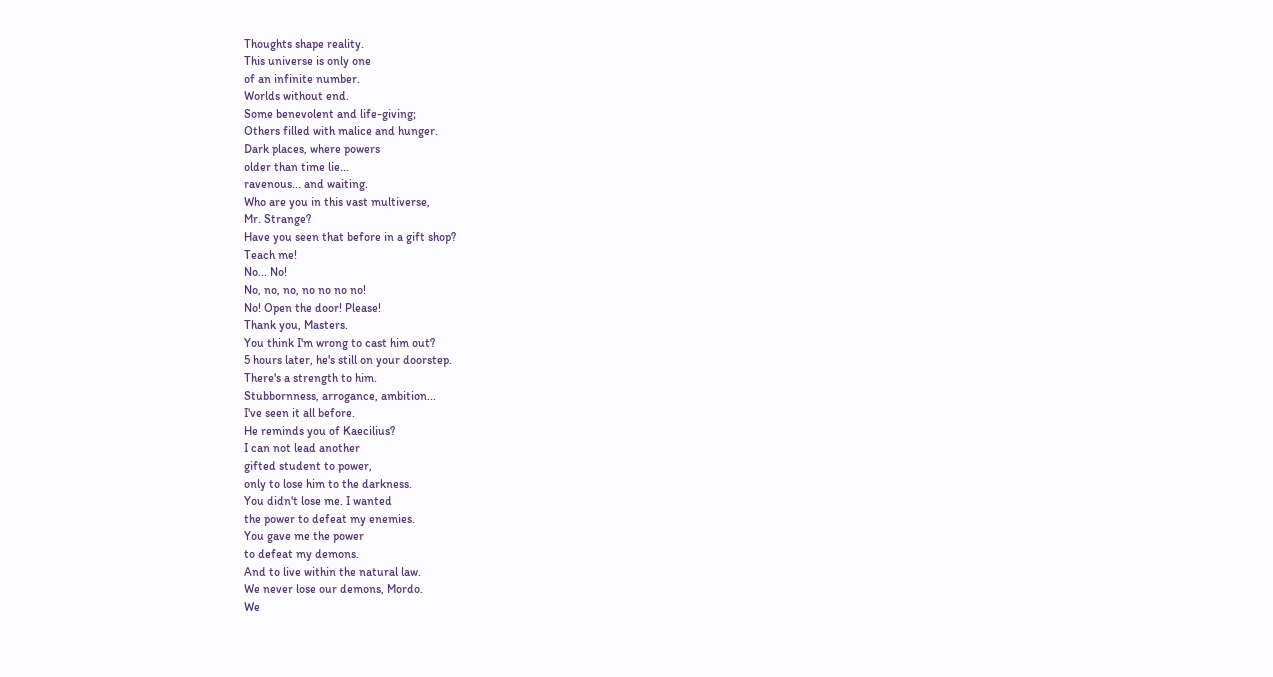Thoughts shape reality.
This universe is only one
of an infinite number.
Worlds without end.
Some benevolent and life-giving;
Others filled with malice and hunger.
Dark places, where powers
older than time lie...
ravenous... and waiting.
Who are you in this vast multiverse,
Mr. Strange?
Have you seen that before in a gift shop?
Teach me!
No... No!
No, no, no, no no no no!
No! Open the door! Please!
Thank you, Masters.
You think I'm wrong to cast him out?
5 hours later, he's still on your doorstep.
There's a strength to him.
Stubbornness, arrogance, ambition...
I've seen it all before.
He reminds you of Kaecilius?
I can not lead another
gifted student to power,
only to lose him to the darkness.
You didn't lose me. I wanted
the power to defeat my enemies.
You gave me the power
to defeat my demons.
And to live within the natural law.
We never lose our demons, Mordo.
We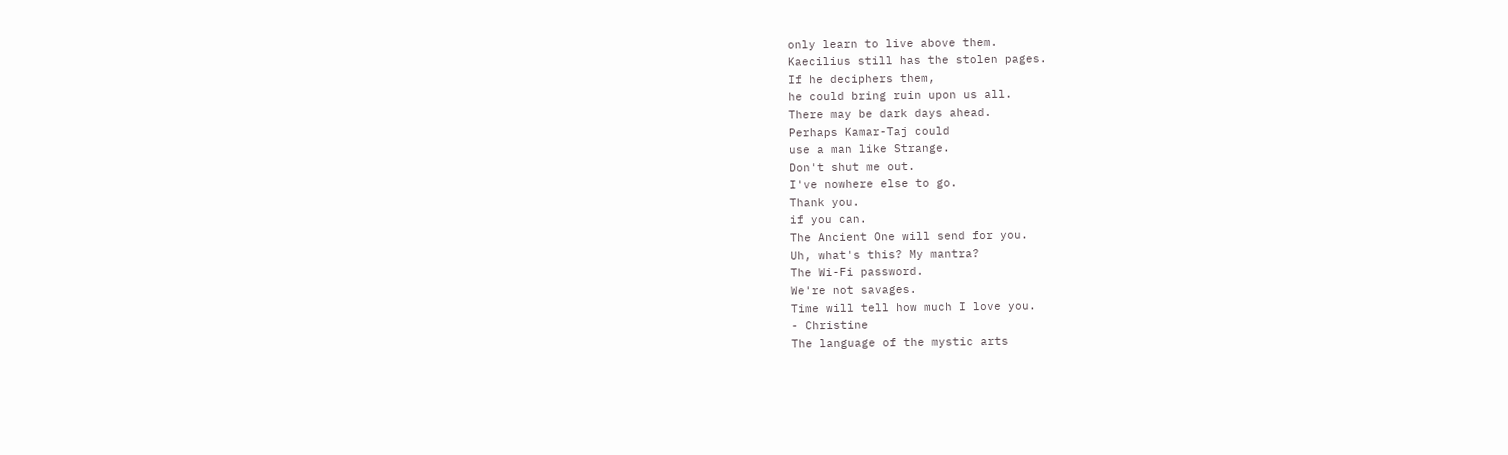only learn to live above them.
Kaecilius still has the stolen pages.
If he deciphers them,
he could bring ruin upon us all.
There may be dark days ahead.
Perhaps Kamar-Taj could
use a man like Strange.
Don't shut me out.
I've nowhere else to go.
Thank you.
if you can.
The Ancient One will send for you.
Uh, what's this? My mantra?
The Wi-Fi password.
We're not savages.
Time will tell how much I love you.
- Christine
The language of the mystic arts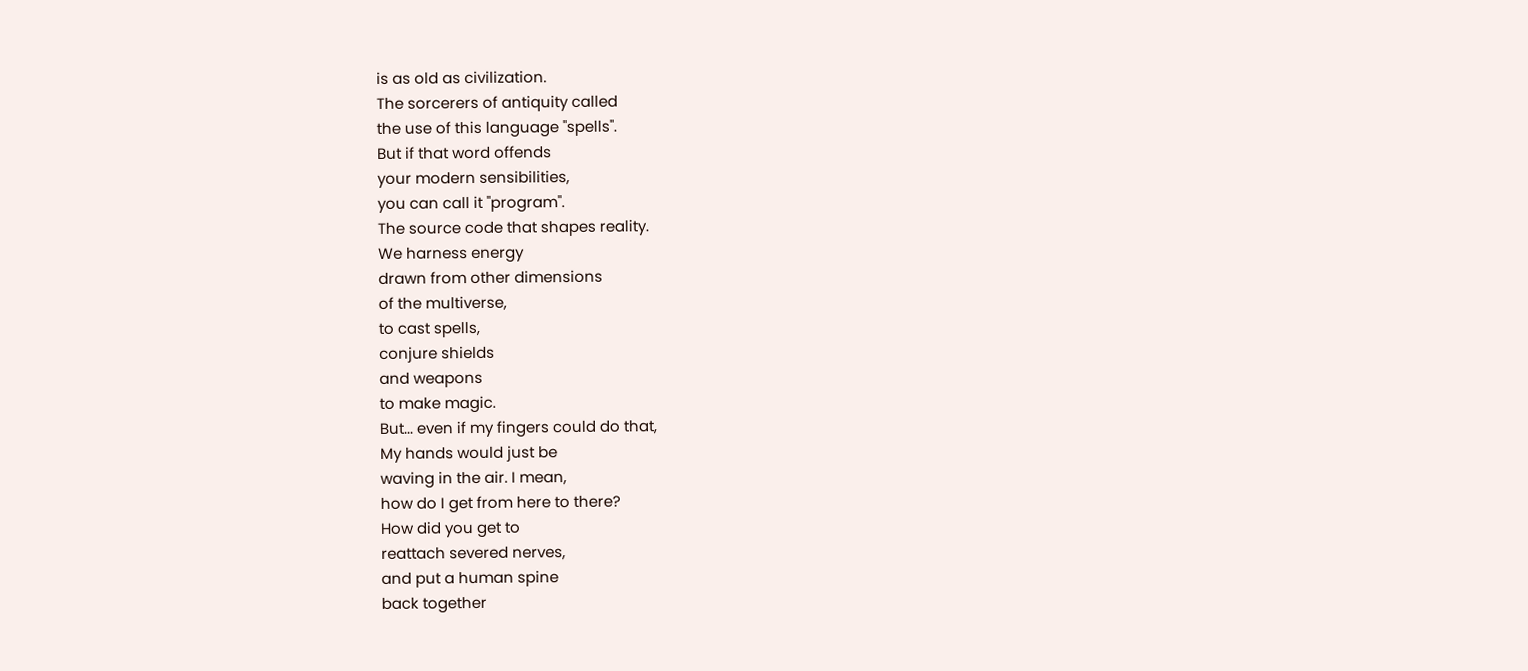is as old as civilization.
The sorcerers of antiquity called
the use of this language "spells".
But if that word offends
your modern sensibilities,
you can call it "program".
The source code that shapes reality.
We harness energy
drawn from other dimensions
of the multiverse,
to cast spells,
conjure shields
and weapons
to make magic.
But... even if my fingers could do that,
My hands would just be
waving in the air. I mean,
how do I get from here to there?
How did you get to
reattach severed nerves,
and put a human spine
back together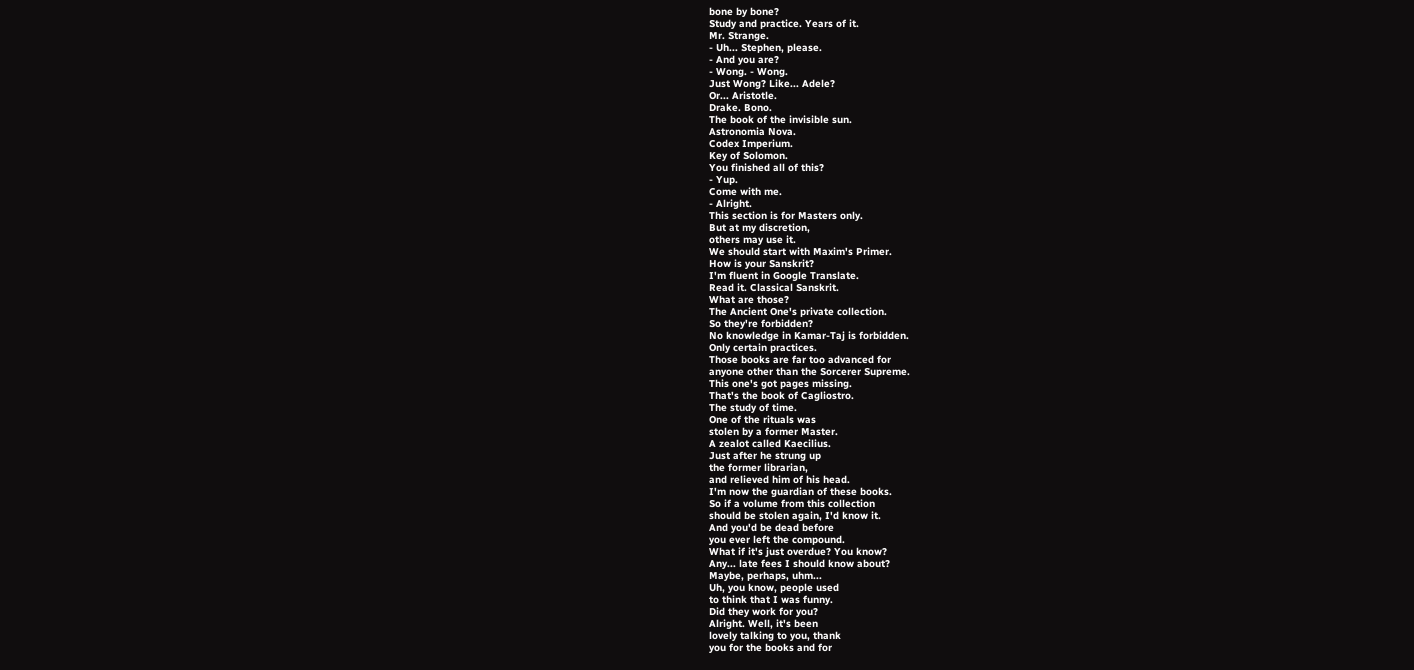bone by bone?
Study and practice. Years of it.
Mr. Strange.
- Uh... Stephen, please.
- And you are?
- Wong. - Wong.
Just Wong? Like... Adele?
Or... Aristotle.
Drake. Bono.
The book of the invisible sun.
Astronomia Nova.
Codex Imperium.
Key of Solomon.
You finished all of this?
- Yup.
Come with me.
- Alright.
This section is for Masters only.
But at my discretion,
others may use it.
We should start with Maxim's Primer.
How is your Sanskrit?
I'm fluent in Google Translate.
Read it. Classical Sanskrit.
What are those?
The Ancient One's private collection.
So they're forbidden?
No knowledge in Kamar-Taj is forbidden.
Only certain practices.
Those books are far too advanced for
anyone other than the Sorcerer Supreme.
This one's got pages missing.
That's the book of Cagliostro.
The study of time.
One of the rituals was
stolen by a former Master.
A zealot called Kaecilius.
Just after he strung up
the former librarian,
and relieved him of his head.
I'm now the guardian of these books.
So if a volume from this collection
should be stolen again, I'd know it.
And you'd be dead before
you ever left the compound.
What if it's just overdue? You know?
Any... late fees I should know about?
Maybe, perhaps, uhm...
Uh, you know, people used
to think that I was funny.
Did they work for you?
Alright. Well, it's been
lovely talking to you, thank
you for the books and for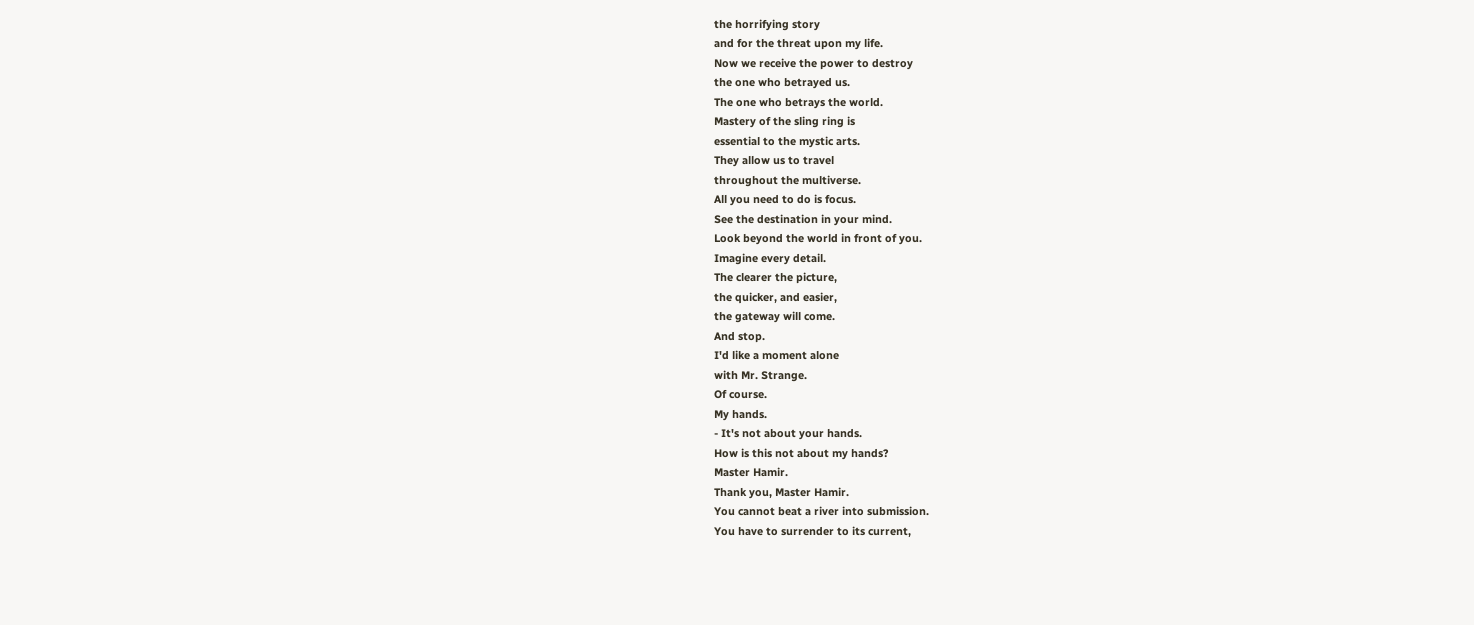the horrifying story
and for the threat upon my life.
Now we receive the power to destroy
the one who betrayed us.
The one who betrays the world.
Mastery of the sling ring is
essential to the mystic arts.
They allow us to travel
throughout the multiverse.
All you need to do is focus.
See the destination in your mind.
Look beyond the world in front of you.
Imagine every detail.
The clearer the picture,
the quicker, and easier,
the gateway will come.
And stop.
I'd like a moment alone
with Mr. Strange.
Of course.
My hands.
- It's not about your hands.
How is this not about my hands?
Master Hamir.
Thank you, Master Hamir.
You cannot beat a river into submission.
You have to surrender to its current,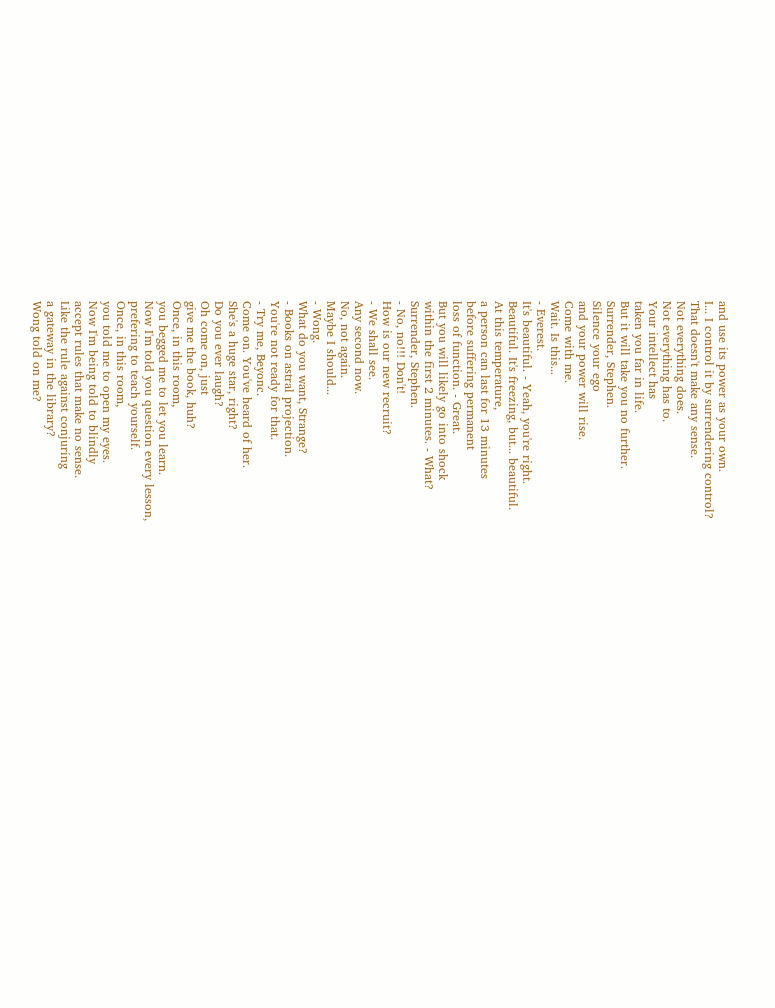and use its power as your own.
I... I control it by surrendering control?
That doesn't make any sense.
Not everything does.
Not everything has to.
Your intellect has
taken you far in life.
But it will take you no further.
Surrender, Stephen.
Silence your ego
and your power will rise.
Come with me.
Wait. Is this...
- Everest.
It's beautiful. - Yeah, you're right.
Beautiful. It's freezing, but... beautiful.
At this temperature,
a person can last for 13 minutes
before suffering permanent
loss of function. - Great.
But you will likely go into shock
within the first 2 minutes. - What?
Surrender, Stephen.
- No, no!!! Don't!
How is our new recruit?
- We shall see.
Any second now.
No, not again.
Maybe I should...
- Wong.
What do you want, Strange?
- Books on astral projection.
You're not ready for that.
- Try me, Beyonc.
Come on. You've heard of her.
She's a huge star, right?
Do you ever laugh?
Oh come on, just
give me the book, huh?
Once, in this room,
you begged me to let you learn.
Now I'm told you question every lesson,
prefering to teach yourself.
Once, in this room,
you told me to open my eyes.
Now I'm being told to blindly
accept rules that make no sense.
Like the rule against conjuring
a gateway in the library?
Wong told on me?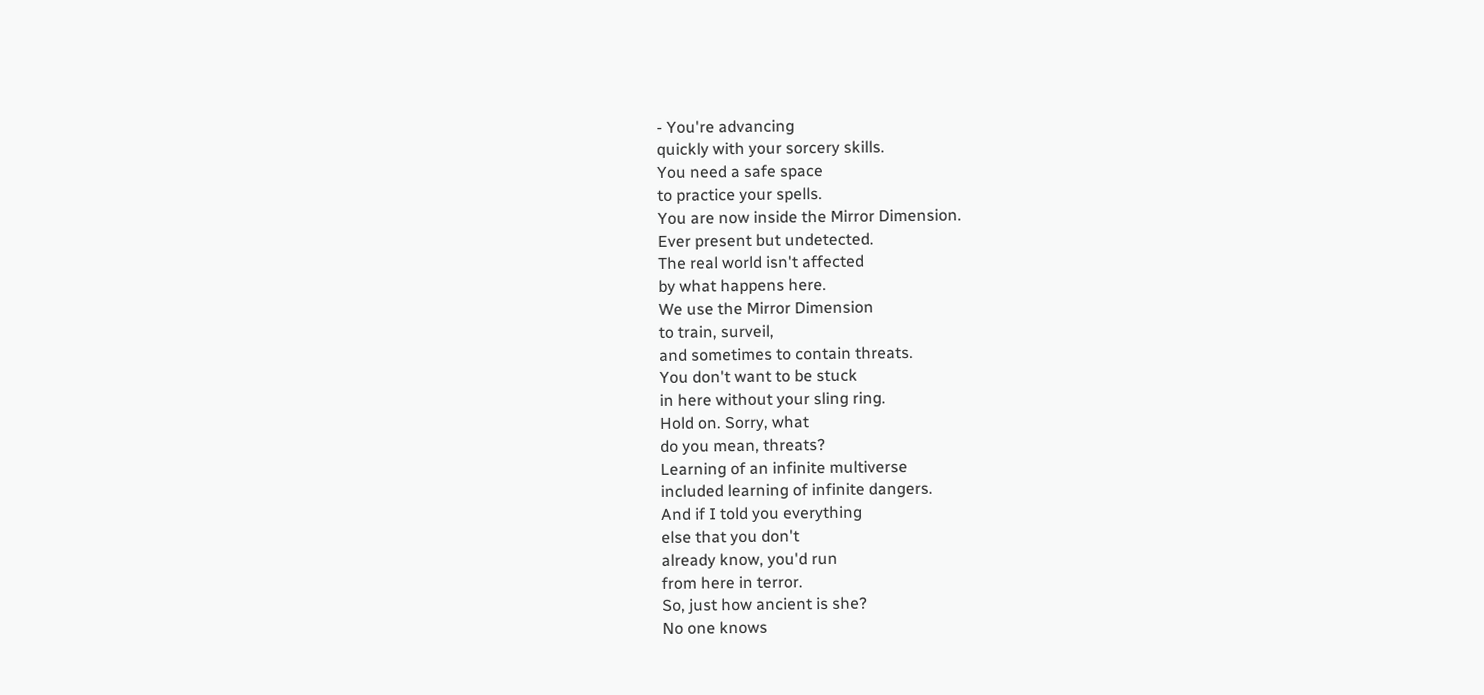- You're advancing
quickly with your sorcery skills.
You need a safe space
to practice your spells.
You are now inside the Mirror Dimension.
Ever present but undetected.
The real world isn't affected
by what happens here.
We use the Mirror Dimension
to train, surveil,
and sometimes to contain threats.
You don't want to be stuck
in here without your sling ring.
Hold on. Sorry, what
do you mean, threats?
Learning of an infinite multiverse
included learning of infinite dangers.
And if I told you everything
else that you don't
already know, you'd run
from here in terror.
So, just how ancient is she?
No one knows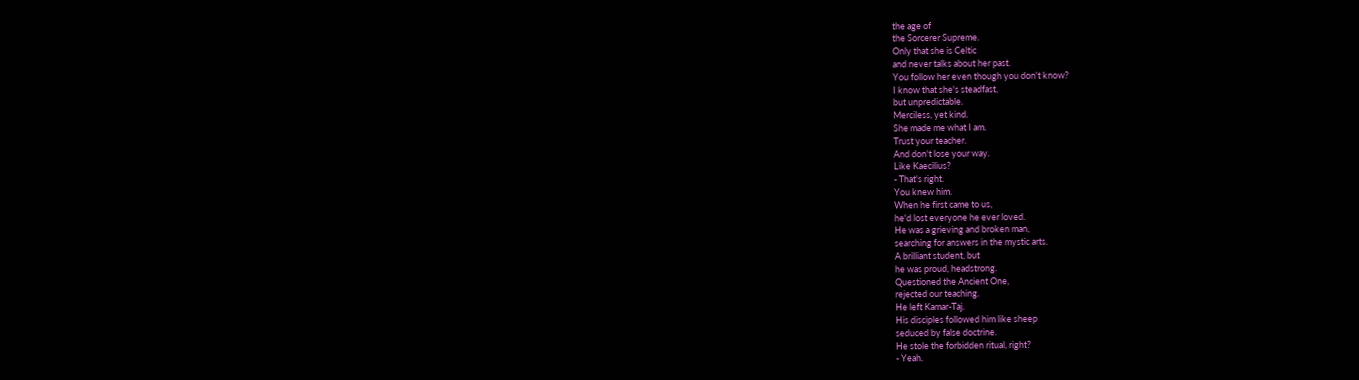the age of
the Sorcerer Supreme.
Only that she is Celtic
and never talks about her past.
You follow her even though you don't know?
I know that she's steadfast,
but unpredictable.
Merciless, yet kind.
She made me what I am.
Trust your teacher.
And don't lose your way.
Like Kaecilius?
- That's right.
You knew him.
When he first came to us,
he'd lost everyone he ever loved.
He was a grieving and broken man,
searching for answers in the mystic arts.
A brilliant student, but
he was proud, headstrong.
Questioned the Ancient One,
rejected our teaching.
He left Kamar-Taj.
His disciples followed him like sheep
seduced by false doctrine.
He stole the forbidden ritual, right?
- Yeah.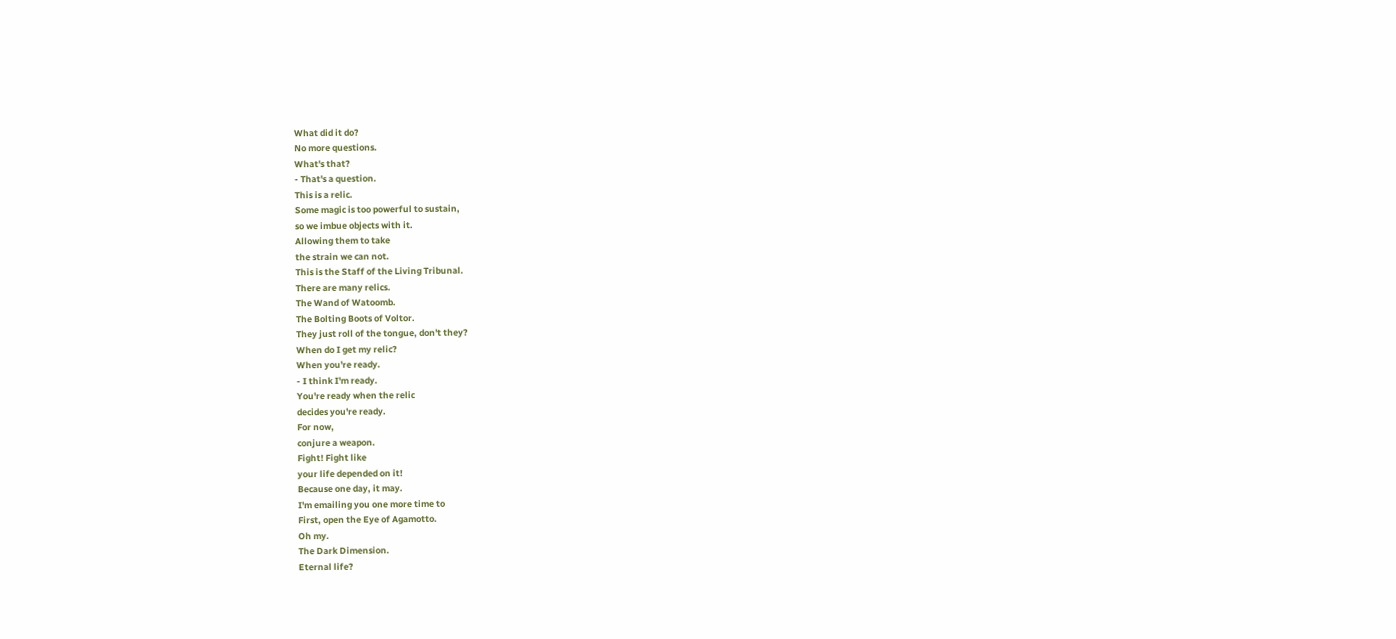What did it do?
No more questions.
What's that?
- That's a question.
This is a relic.
Some magic is too powerful to sustain,
so we imbue objects with it.
Allowing them to take
the strain we can not.
This is the Staff of the Living Tribunal.
There are many relics.
The Wand of Watoomb.
The Bolting Boots of Voltor.
They just roll of the tongue, don't they?
When do I get my relic?
When you're ready.
- I think I'm ready.
You're ready when the relic
decides you're ready.
For now,
conjure a weapon.
Fight! Fight like
your life depended on it!
Because one day, it may.
I'm emailing you one more time to
First, open the Eye of Agamotto.
Oh my.
The Dark Dimension.
Eternal life?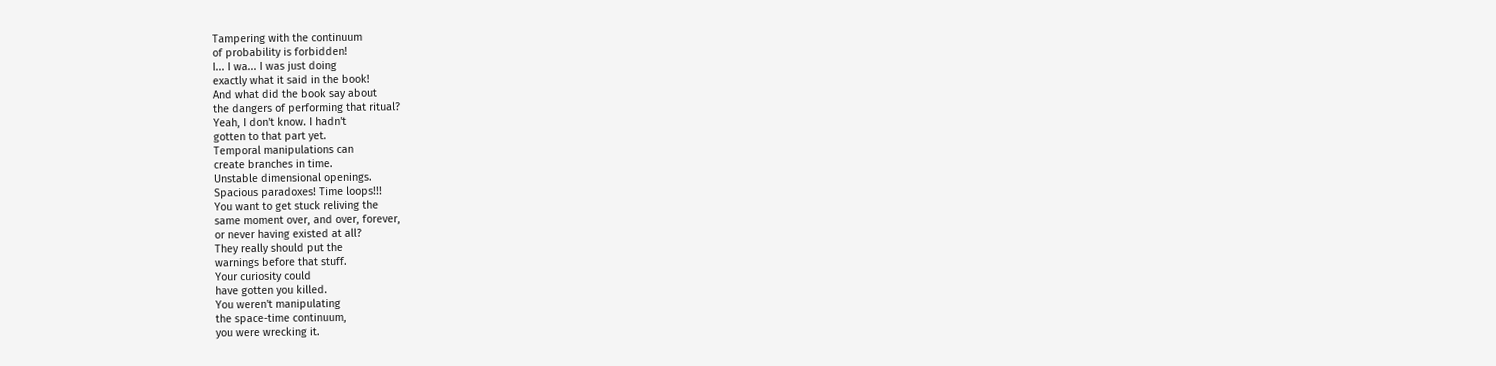Tampering with the continuum
of probability is forbidden!
I... I wa... I was just doing
exactly what it said in the book!
And what did the book say about
the dangers of performing that ritual?
Yeah, I don't know. I hadn't
gotten to that part yet.
Temporal manipulations can
create branches in time.
Unstable dimensional openings.
Spacious paradoxes! Time loops!!!
You want to get stuck reliving the
same moment over, and over, forever,
or never having existed at all?
They really should put the
warnings before that stuff.
Your curiosity could
have gotten you killed.
You weren't manipulating
the space-time continuum,
you were wrecking it.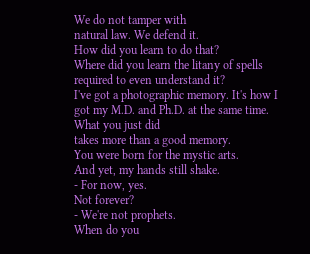We do not tamper with
natural law. We defend it.
How did you learn to do that?
Where did you learn the litany of spells
required to even understand it?
I've got a photographic memory. It's how I
got my M.D. and Ph.D. at the same time.
What you just did
takes more than a good memory.
You were born for the mystic arts.
And yet, my hands still shake.
- For now, yes.
Not forever?
- We're not prophets.
When do you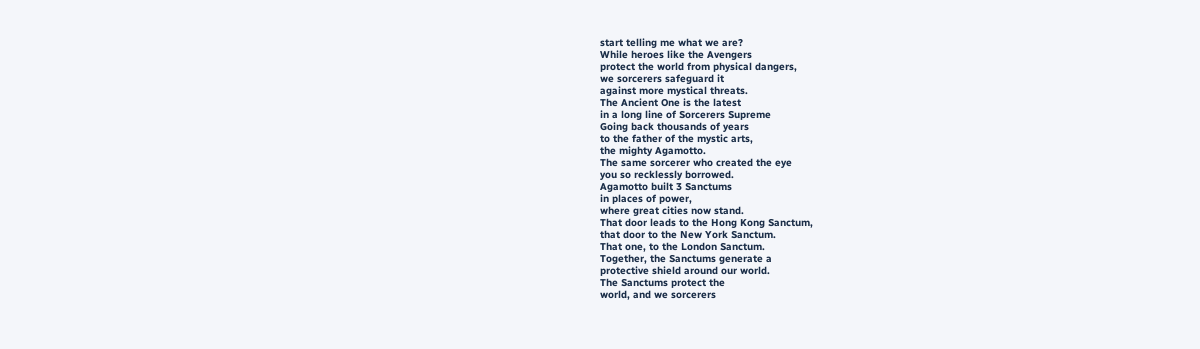start telling me what we are?
While heroes like the Avengers
protect the world from physical dangers,
we sorcerers safeguard it
against more mystical threats.
The Ancient One is the latest
in a long line of Sorcerers Supreme
Going back thousands of years
to the father of the mystic arts,
the mighty Agamotto.
The same sorcerer who created the eye
you so recklessly borrowed.
Agamotto built 3 Sanctums
in places of power,
where great cities now stand.
That door leads to the Hong Kong Sanctum,
that door to the New York Sanctum.
That one, to the London Sanctum.
Together, the Sanctums generate a
protective shield around our world.
The Sanctums protect the
world, and we sorcerers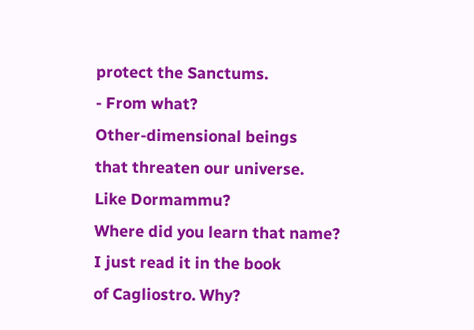protect the Sanctums.
- From what?
Other-dimensional beings
that threaten our universe.
Like Dormammu?
Where did you learn that name?
I just read it in the book
of Cagliostro. Why?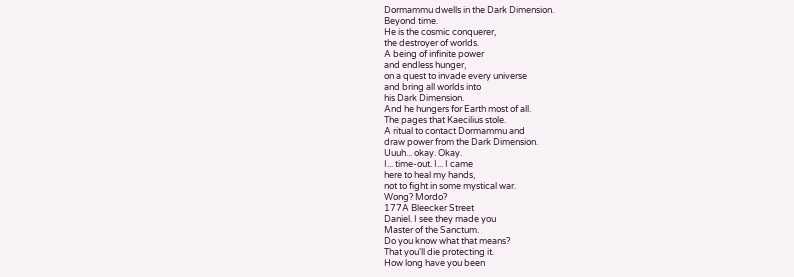Dormammu dwells in the Dark Dimension.
Beyond time.
He is the cosmic conquerer,
the destroyer of worlds.
A being of infinite power
and endless hunger,
on a quest to invade every universe
and bring all worlds into
his Dark Dimension.
And he hungers for Earth most of all.
The pages that Kaecilius stole.
A ritual to contact Dormammu and
draw power from the Dark Dimension.
Uuuh... okay. Okay.
I... time-out. I... I came
here to heal my hands,
not to fight in some mystical war.
Wong? Mordo?
177A Bleecker Street
Daniel. I see they made you
Master of the Sanctum.
Do you know what that means?
That you'll die protecting it.
How long have you been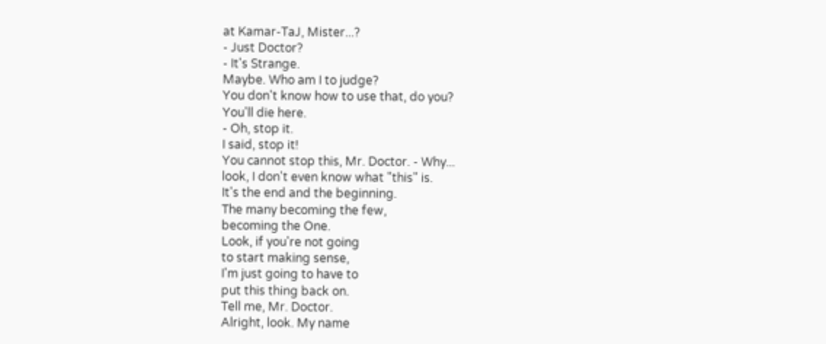at Kamar-TaJ, Mister...?
- Just Doctor?
- It's Strange.
Maybe. Who am I to judge?
You don't know how to use that, do you?
You'll die here.
- Oh, stop it.
I said, stop it!
You cannot stop this, Mr. Doctor. - Why...
look, I don't even know what "this" is.
It's the end and the beginning.
The many becoming the few,
becoming the One.
Look, if you're not going
to start making sense,
I'm just going to have to
put this thing back on.
Tell me, Mr. Doctor.
Alright, look. My name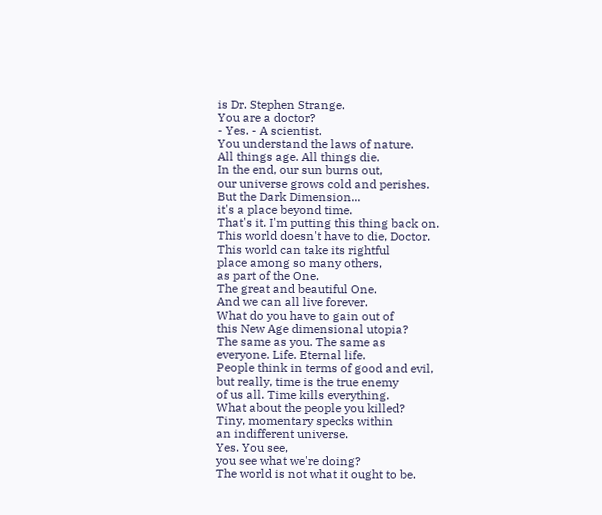is Dr. Stephen Strange.
You are a doctor?
- Yes. - A scientist.
You understand the laws of nature.
All things age. All things die.
In the end, our sun burns out,
our universe grows cold and perishes.
But the Dark Dimension...
it's a place beyond time.
That's it. I'm putting this thing back on.
This world doesn't have to die, Doctor.
This world can take its rightful
place among so many others,
as part of the One.
The great and beautiful One.
And we can all live forever.
What do you have to gain out of
this New Age dimensional utopia?
The same as you. The same as
everyone. Life. Eternal life.
People think in terms of good and evil,
but really, time is the true enemy
of us all. Time kills everything.
What about the people you killed?
Tiny, momentary specks within
an indifferent universe.
Yes. You see,
you see what we're doing?
The world is not what it ought to be.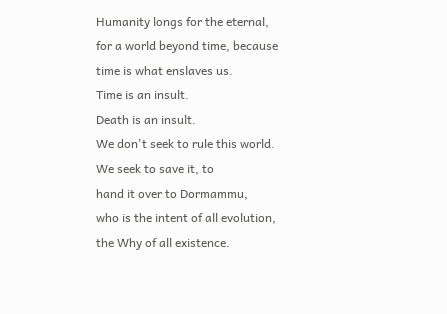Humanity longs for the eternal,
for a world beyond time, because
time is what enslaves us.
Time is an insult.
Death is an insult.
We don't seek to rule this world.
We seek to save it, to
hand it over to Dormammu,
who is the intent of all evolution,
the Why of all existence.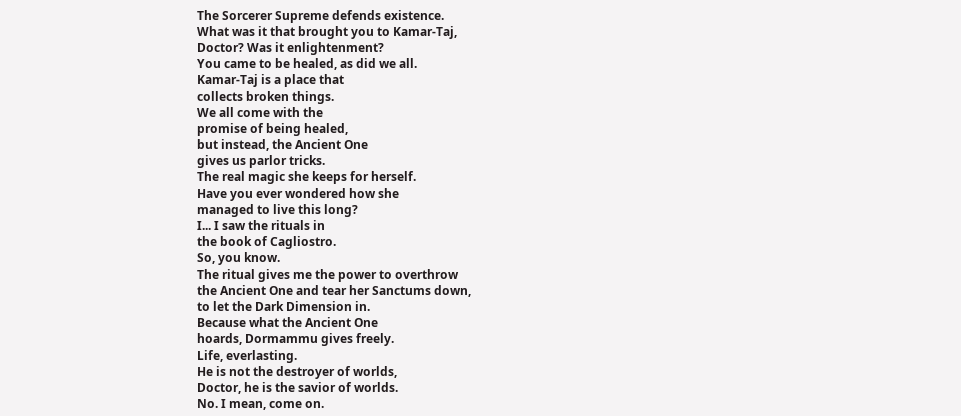The Sorcerer Supreme defends existence.
What was it that brought you to Kamar-Taj,
Doctor? Was it enlightenment?
You came to be healed, as did we all.
Kamar-Taj is a place that
collects broken things.
We all come with the
promise of being healed,
but instead, the Ancient One
gives us parlor tricks.
The real magic she keeps for herself.
Have you ever wondered how she
managed to live this long?
I... I saw the rituals in
the book of Cagliostro.
So, you know.
The ritual gives me the power to overthrow
the Ancient One and tear her Sanctums down,
to let the Dark Dimension in.
Because what the Ancient One
hoards, Dormammu gives freely.
Life, everlasting.
He is not the destroyer of worlds,
Doctor, he is the savior of worlds.
No. I mean, come on.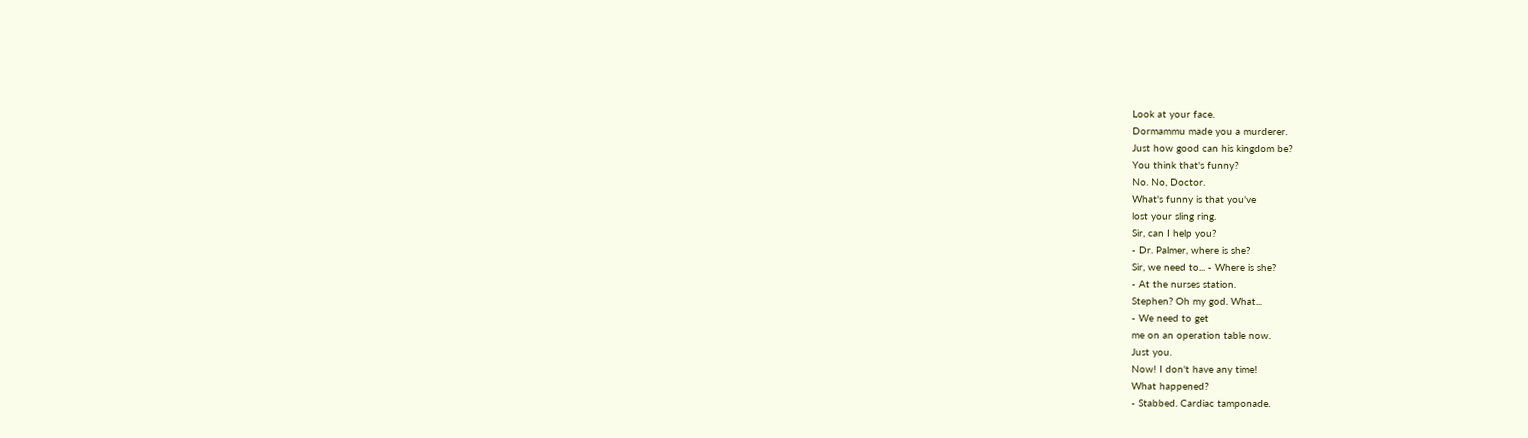Look at your face.
Dormammu made you a murderer.
Just how good can his kingdom be?
You think that's funny?
No. No, Doctor.
What's funny is that you've
lost your sling ring.
Sir, can I help you?
- Dr. Palmer, where is she?
Sir, we need to... - Where is she?
- At the nurses station.
Stephen? Oh my god. What...
- We need to get
me on an operation table now.
Just you.
Now! I don't have any time!
What happened?
- Stabbed. Cardiac tamponade.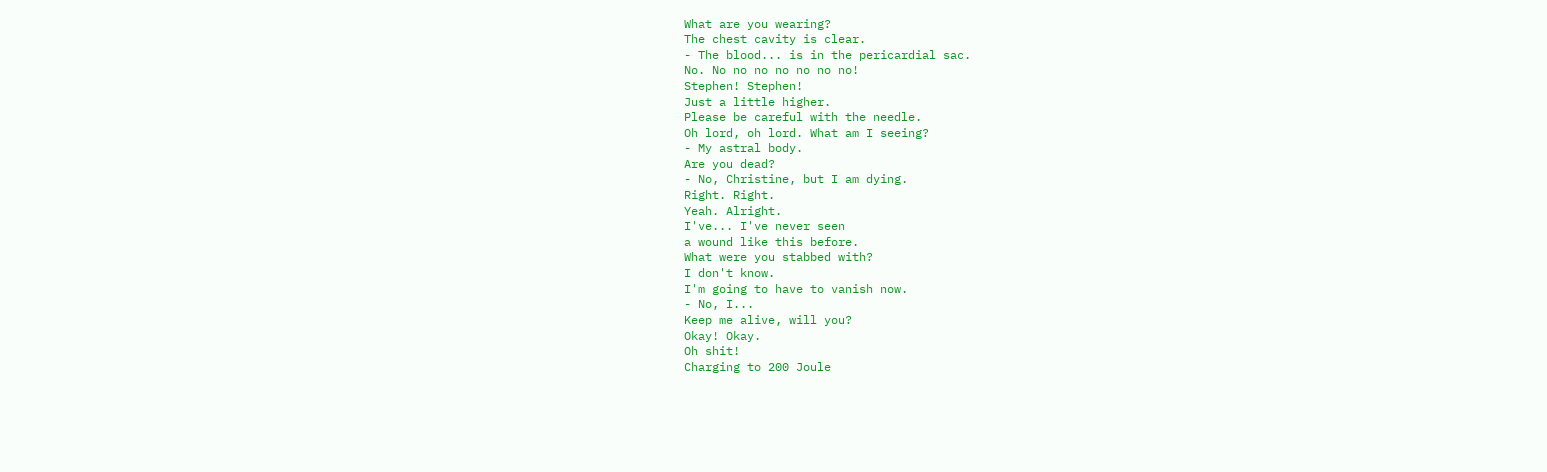What are you wearing?
The chest cavity is clear.
- The blood... is in the pericardial sac.
No. No no no no no no no!
Stephen! Stephen!
Just a little higher.
Please be careful with the needle.
Oh lord, oh lord. What am I seeing?
- My astral body.
Are you dead?
- No, Christine, but I am dying.
Right. Right.
Yeah. Alright.
I've... I've never seen
a wound like this before.
What were you stabbed with?
I don't know.
I'm going to have to vanish now.
- No, I...
Keep me alive, will you?
Okay! Okay.
Oh shit!
Charging to 200 Joule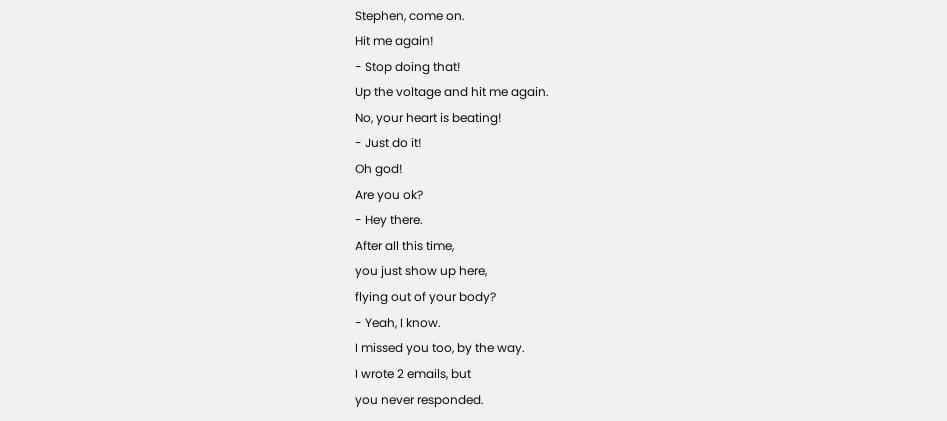Stephen, come on.
Hit me again!
- Stop doing that!
Up the voltage and hit me again.
No, your heart is beating!
- Just do it!
Oh god!
Are you ok?
- Hey there.
After all this time,
you just show up here,
flying out of your body?
- Yeah, I know.
I missed you too, by the way.
I wrote 2 emails, but
you never responded.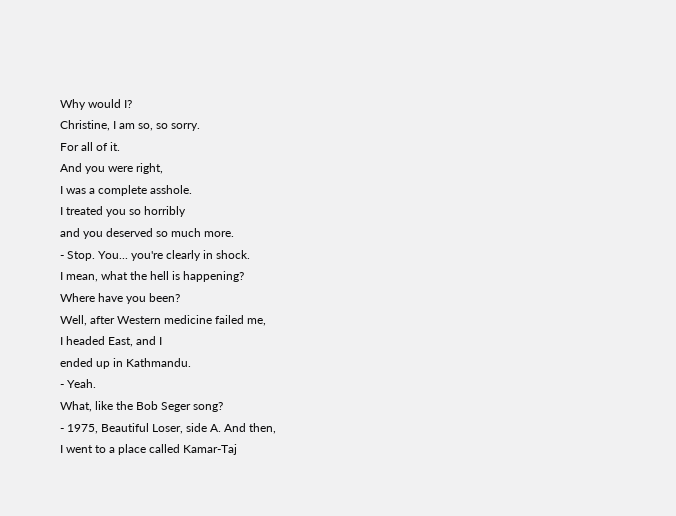Why would I?
Christine, I am so, so sorry.
For all of it.
And you were right,
I was a complete asshole.
I treated you so horribly
and you deserved so much more.
- Stop. You... you're clearly in shock.
I mean, what the hell is happening?
Where have you been?
Well, after Western medicine failed me,
I headed East, and I
ended up in Kathmandu.
- Yeah.
What, like the Bob Seger song?
- 1975, Beautiful Loser, side A. And then,
I went to a place called Kamar-Taj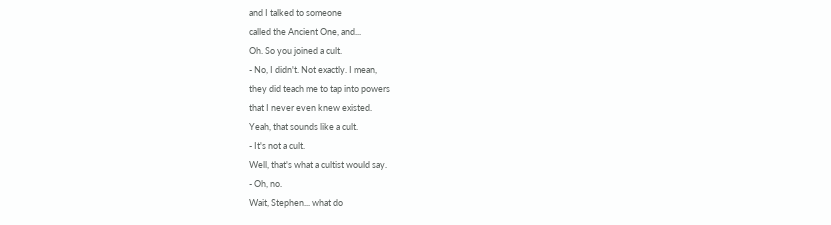and I talked to someone
called the Ancient One, and...
Oh. So you joined a cult.
- No, I didn't. Not exactly. I mean,
they did teach me to tap into powers
that I never even knew existed.
Yeah, that sounds like a cult.
- It's not a cult.
Well, that's what a cultist would say.
- Oh, no.
Wait, Stephen... what do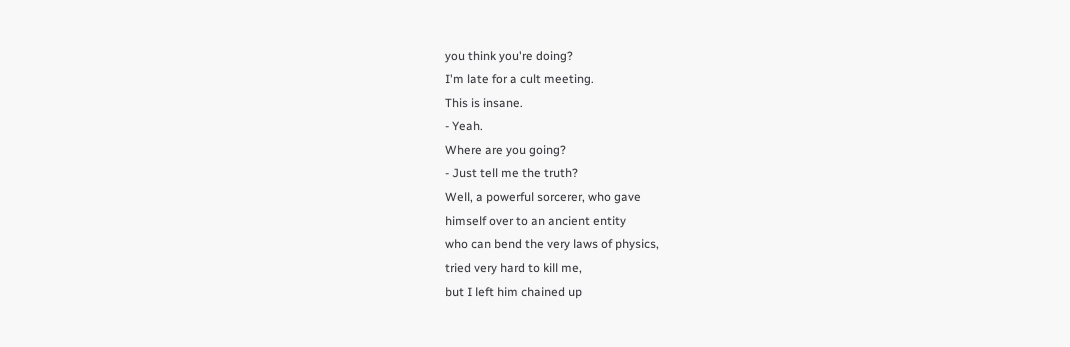you think you're doing?
I'm late for a cult meeting.
This is insane.
- Yeah.
Where are you going?
- Just tell me the truth?
Well, a powerful sorcerer, who gave
himself over to an ancient entity
who can bend the very laws of physics,
tried very hard to kill me,
but I left him chained up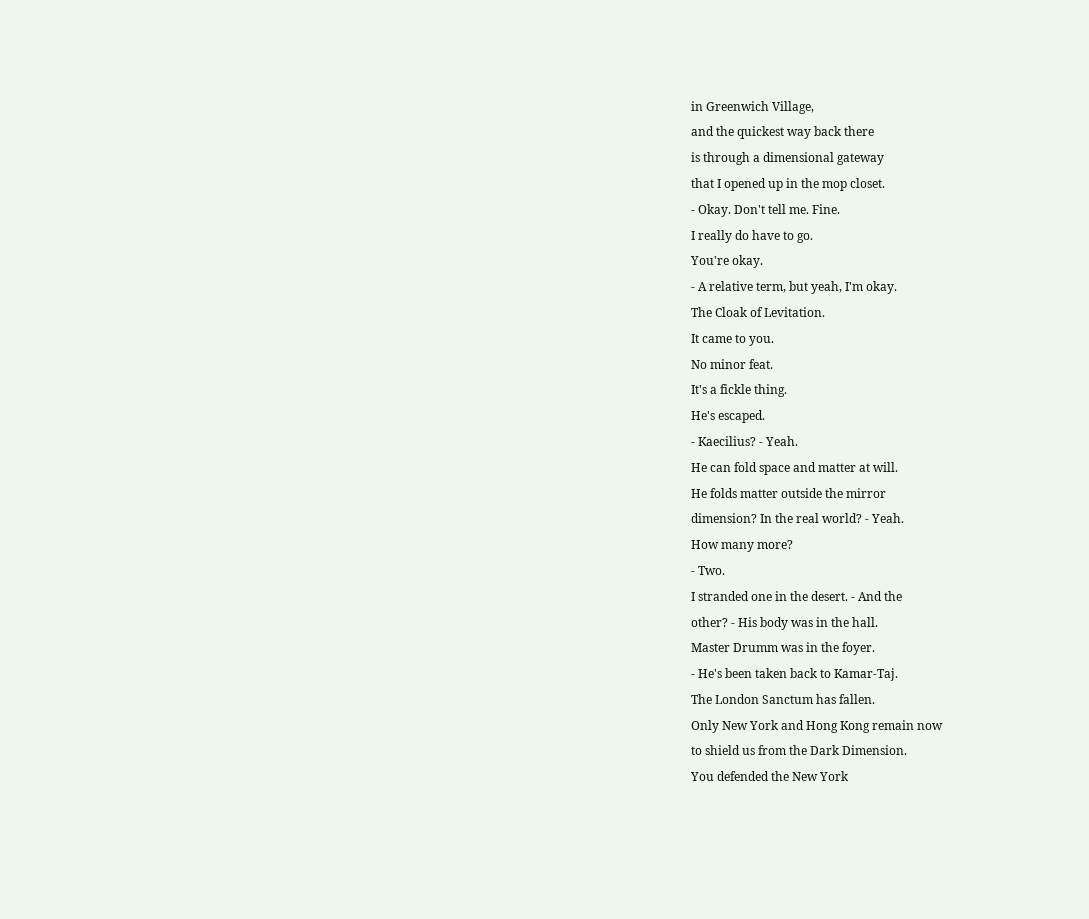in Greenwich Village,
and the quickest way back there
is through a dimensional gateway
that I opened up in the mop closet.
- Okay. Don't tell me. Fine.
I really do have to go.
You're okay.
- A relative term, but yeah, I'm okay.
The Cloak of Levitation.
It came to you.
No minor feat.
It's a fickle thing.
He's escaped.
- Kaecilius? - Yeah.
He can fold space and matter at will.
He folds matter outside the mirror
dimension? In the real world? - Yeah.
How many more?
- Two.
I stranded one in the desert. - And the
other? - His body was in the hall.
Master Drumm was in the foyer.
- He's been taken back to Kamar-Taj.
The London Sanctum has fallen.
Only New York and Hong Kong remain now
to shield us from the Dark Dimension.
You defended the New York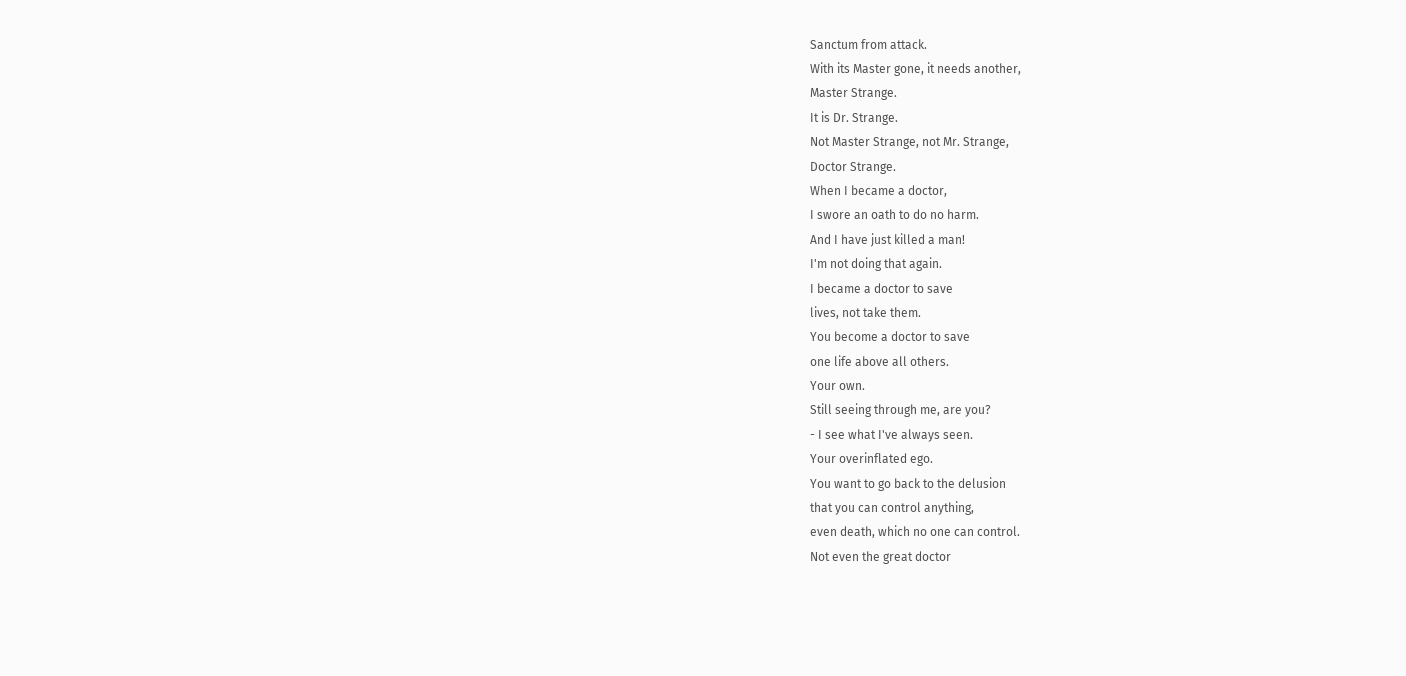Sanctum from attack.
With its Master gone, it needs another,
Master Strange.
It is Dr. Strange.
Not Master Strange, not Mr. Strange,
Doctor Strange.
When I became a doctor,
I swore an oath to do no harm.
And I have just killed a man!
I'm not doing that again.
I became a doctor to save
lives, not take them.
You become a doctor to save
one life above all others.
Your own.
Still seeing through me, are you?
- I see what I've always seen.
Your overinflated ego.
You want to go back to the delusion
that you can control anything,
even death, which no one can control.
Not even the great doctor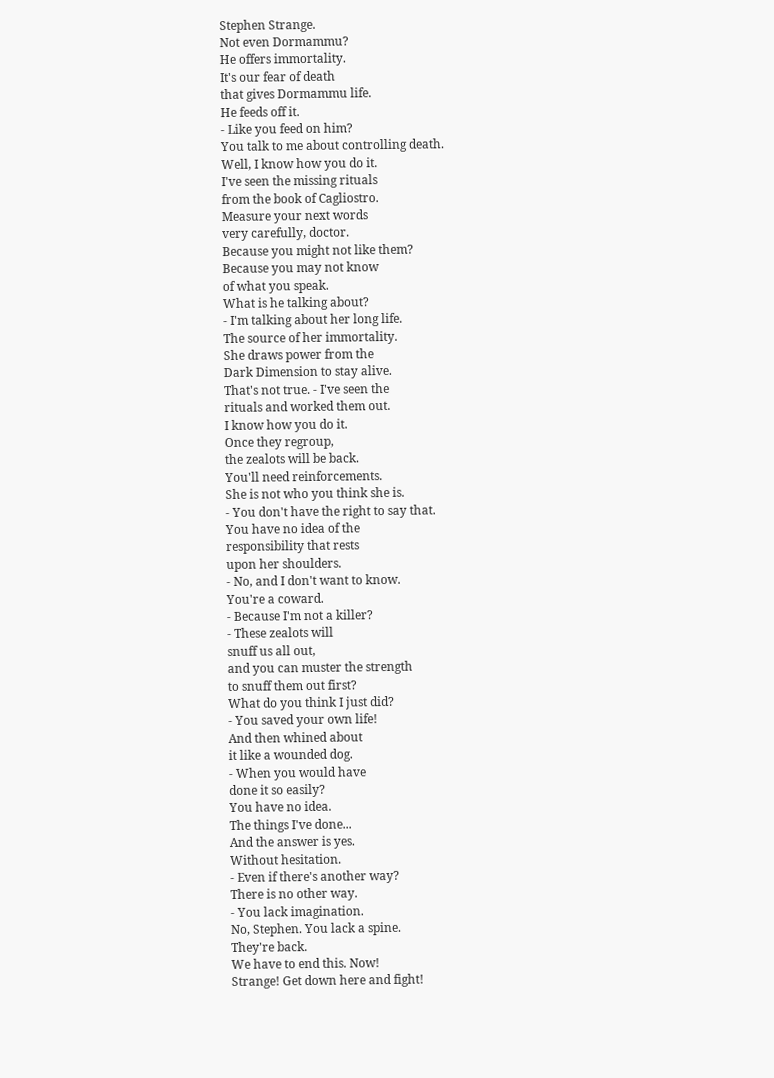Stephen Strange.
Not even Dormammu?
He offers immortality.
It's our fear of death
that gives Dormammu life.
He feeds off it.
- Like you feed on him?
You talk to me about controlling death.
Well, I know how you do it.
I've seen the missing rituals
from the book of Cagliostro.
Measure your next words
very carefully, doctor.
Because you might not like them?
Because you may not know
of what you speak.
What is he talking about?
- I'm talking about her long life.
The source of her immortality.
She draws power from the
Dark Dimension to stay alive.
That's not true. - I've seen the
rituals and worked them out.
I know how you do it.
Once they regroup,
the zealots will be back.
You'll need reinforcements.
She is not who you think she is.
- You don't have the right to say that.
You have no idea of the
responsibility that rests
upon her shoulders.
- No, and I don't want to know.
You're a coward.
- Because I'm not a killer?
- These zealots will
snuff us all out,
and you can muster the strength
to snuff them out first?
What do you think I just did?
- You saved your own life!
And then whined about
it like a wounded dog.
- When you would have
done it so easily?
You have no idea.
The things I've done...
And the answer is yes.
Without hesitation.
- Even if there's another way?
There is no other way.
- You lack imagination.
No, Stephen. You lack a spine.
They're back.
We have to end this. Now!
Strange! Get down here and fight!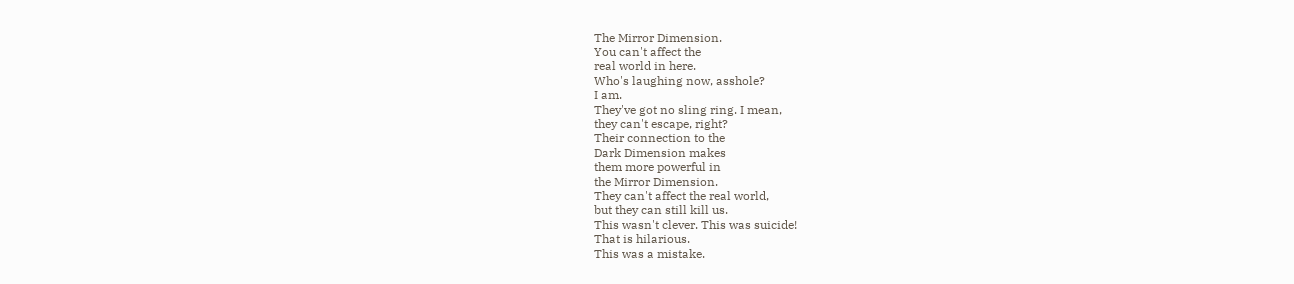The Mirror Dimension.
You can't affect the
real world in here.
Who's laughing now, asshole?
I am.
They've got no sling ring. I mean,
they can't escape, right?
Their connection to the
Dark Dimension makes
them more powerful in
the Mirror Dimension.
They can't affect the real world,
but they can still kill us.
This wasn't clever. This was suicide!
That is hilarious.
This was a mistake.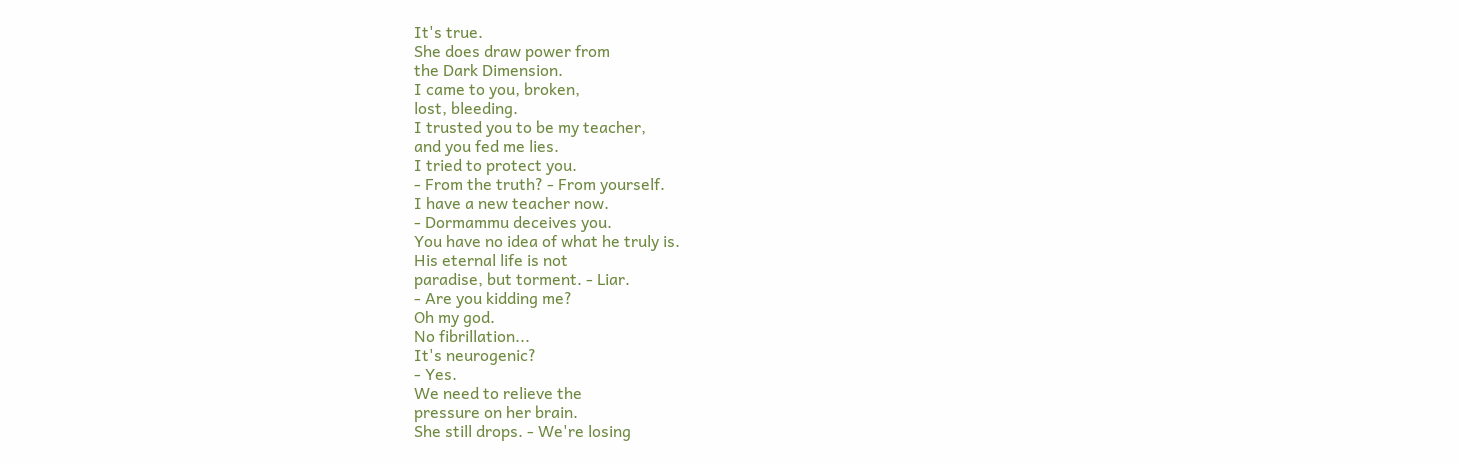It's true.
She does draw power from
the Dark Dimension.
I came to you, broken,
lost, bleeding.
I trusted you to be my teacher,
and you fed me lies.
I tried to protect you.
- From the truth? - From yourself.
I have a new teacher now.
- Dormammu deceives you.
You have no idea of what he truly is.
His eternal life is not
paradise, but torment. - Liar.
- Are you kidding me?
Oh my god.
No fibrillation...
It's neurogenic?
- Yes.
We need to relieve the
pressure on her brain.
She still drops. - We're losing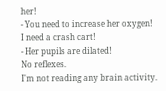her!
- You need to increase her oxygen!
I need a crash cart!
- Her pupils are dilated!
No reflexes.
I'm not reading any brain activity.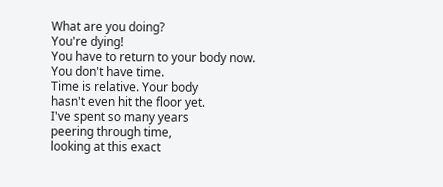What are you doing?
You're dying!
You have to return to your body now.
You don't have time.
Time is relative. Your body
hasn't even hit the floor yet.
I've spent so many years
peering through time,
looking at this exact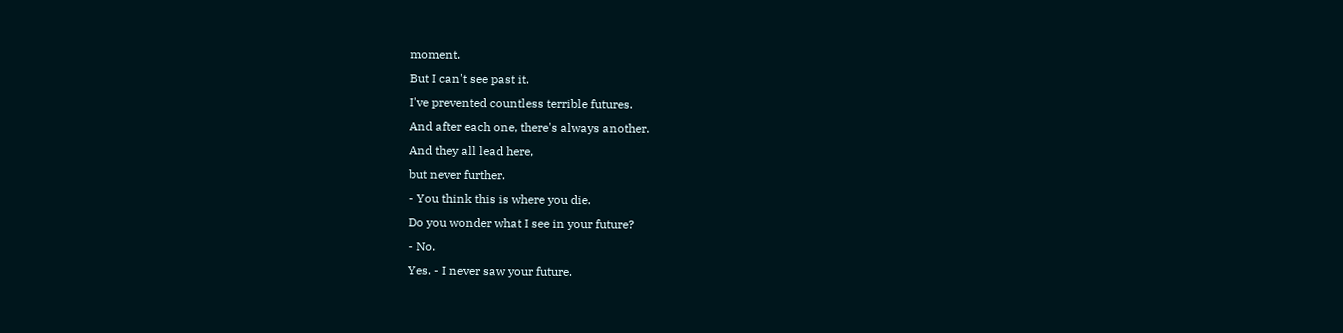moment.
But I can't see past it.
I've prevented countless terrible futures.
And after each one, there's always another.
And they all lead here,
but never further.
- You think this is where you die.
Do you wonder what I see in your future?
- No.
Yes. - I never saw your future.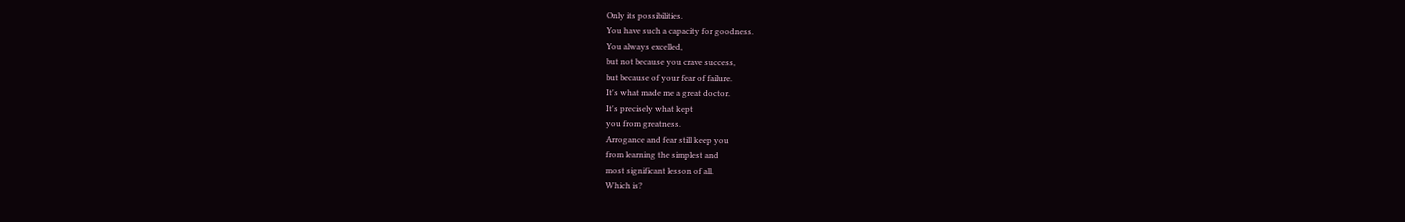Only its possibilities.
You have such a capacity for goodness.
You always excelled,
but not because you crave success,
but because of your fear of failure.
It's what made me a great doctor.
It's precisely what kept
you from greatness.
Arrogance and fear still keep you
from learning the simplest and
most significant lesson of all.
Which is?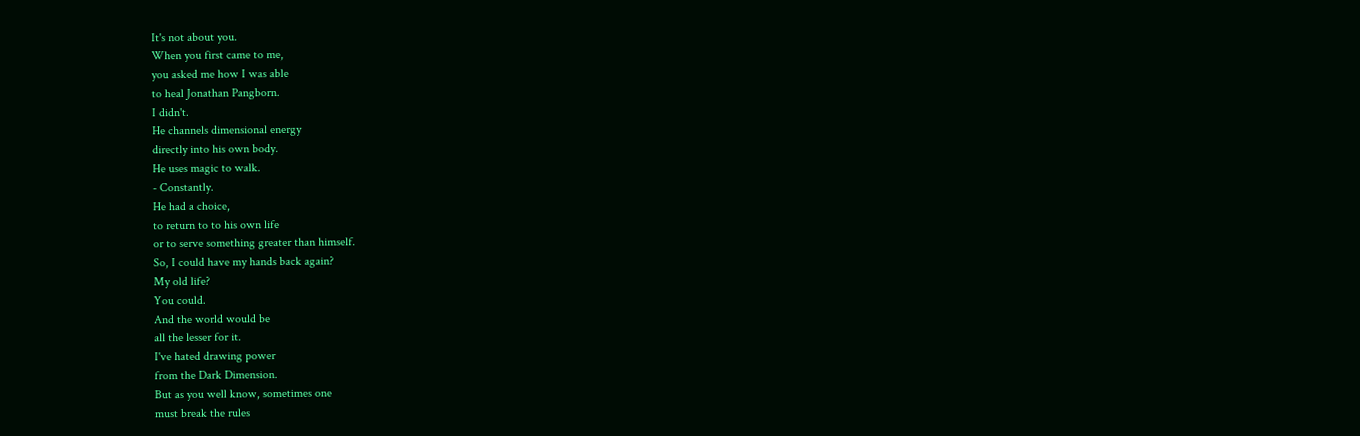It's not about you.
When you first came to me,
you asked me how I was able
to heal Jonathan Pangborn.
I didn't.
He channels dimensional energy
directly into his own body.
He uses magic to walk.
- Constantly.
He had a choice,
to return to to his own life
or to serve something greater than himself.
So, I could have my hands back again?
My old life?
You could.
And the world would be
all the lesser for it.
I've hated drawing power
from the Dark Dimension.
But as you well know, sometimes one
must break the rules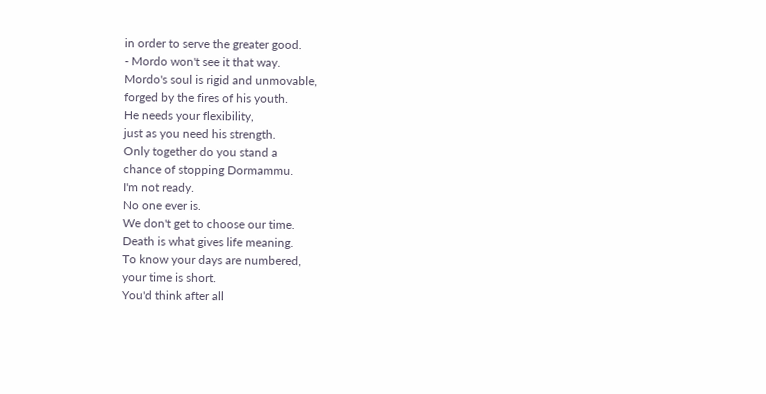in order to serve the greater good.
- Mordo won't see it that way.
Mordo's soul is rigid and unmovable,
forged by the fires of his youth.
He needs your flexibility,
just as you need his strength.
Only together do you stand a
chance of stopping Dormammu.
I'm not ready.
No one ever is.
We don't get to choose our time.
Death is what gives life meaning.
To know your days are numbered,
your time is short.
You'd think after all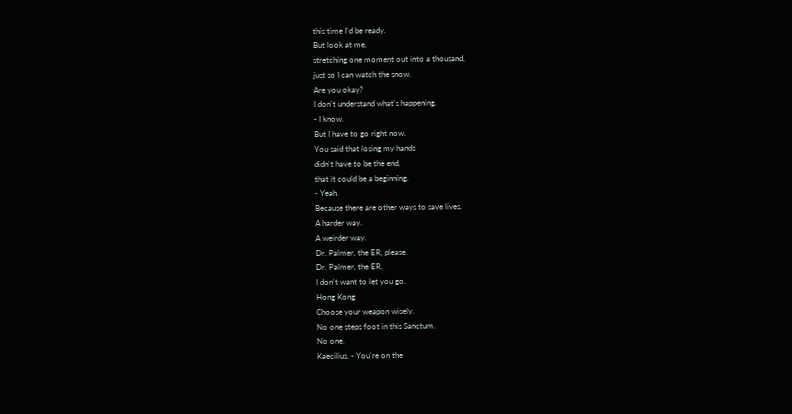this time I'd be ready.
But look at me,
stretching one moment out into a thousand,
just so I can watch the snow.
Are you okay?
I don't understand what's happening.
- I know.
But I have to go right now.
You said that losing my hands
didn't have to be the end,
that it could be a beginning.
- Yeah.
Because there are other ways to save lives.
A harder way.
A weirder way.
Dr. Palmer, the ER, please.
Dr. Palmer, the ER.
I don't want to let you go.
Hong Kong
Choose your weapon wisely.
No one steps foot in this Sanctum.
No one.
Kaecilius. - You're on the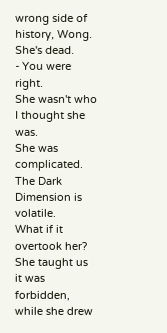wrong side of history, Wong.
She's dead.
- You were right.
She wasn't who I thought she was.
She was complicated.
The Dark Dimension is volatile.
What if it overtook her?
She taught us it was forbidden,
while she drew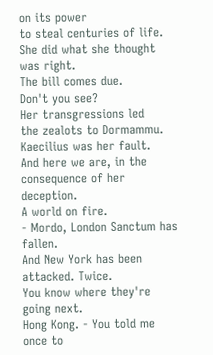on its power
to steal centuries of life.
She did what she thought was right.
The bill comes due.
Don't you see?
Her transgressions led
the zealots to Dormammu.
Kaecilius was her fault.
And here we are, in the
consequence of her deception.
A world on fire.
- Mordo, London Sanctum has fallen.
And New York has been attacked. Twice.
You know where they're going next.
Hong Kong. - You told me once to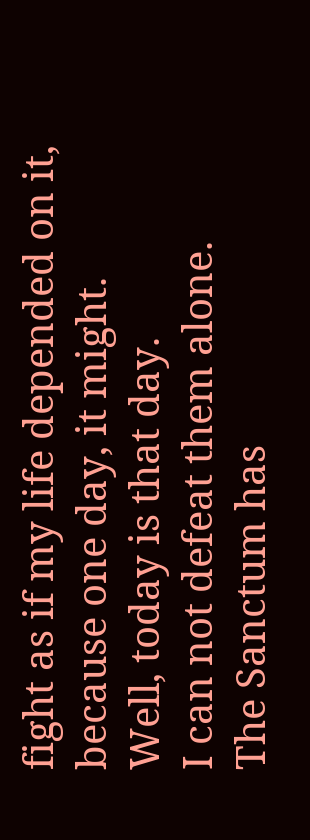fight as if my life depended on it,
because one day, it might.
Well, today is that day.
I can not defeat them alone.
The Sanctum has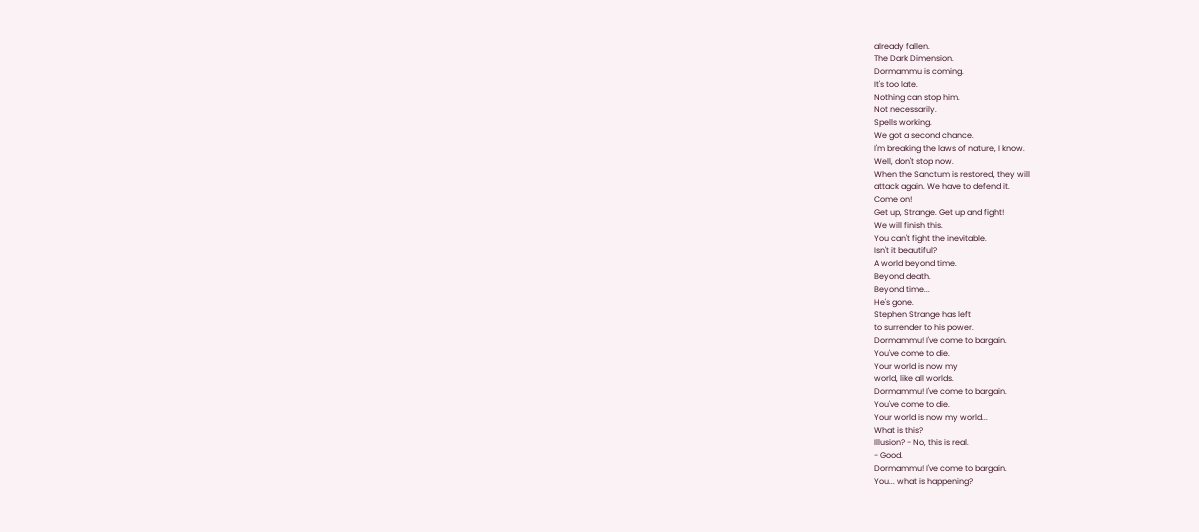already fallen.
The Dark Dimension.
Dormammu is coming.
It's too late.
Nothing can stop him.
Not necessarily.
Spells working.
We got a second chance.
I'm breaking the laws of nature, I know.
Well, don't stop now.
When the Sanctum is restored, they will
attack again. We have to defend it.
Come on!
Get up, Strange. Get up and fight!
We will finish this.
You can't fight the inevitable.
Isn't it beautiful?
A world beyond time.
Beyond death.
Beyond time...
He's gone.
Stephen Strange has left
to surrender to his power.
Dormammu! I've come to bargain.
You've come to die.
Your world is now my
world, like all worlds.
Dormammu! I've come to bargain.
You've come to die.
Your world is now my world...
What is this?
Illusion? - No, this is real.
- Good.
Dormammu! I've come to bargain.
You... what is happening?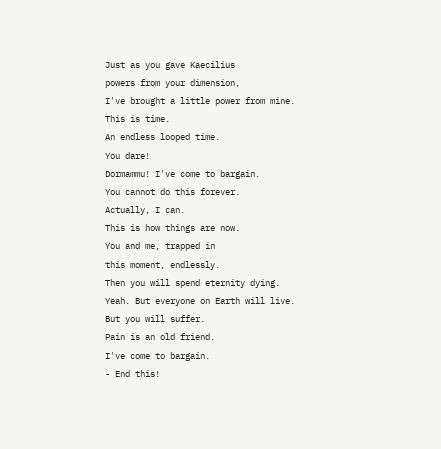Just as you gave Kaecilius
powers from your dimension,
I've brought a little power from mine.
This is time.
An endless looped time.
You dare!
Dormammu! I've come to bargain.
You cannot do this forever.
Actually, I can.
This is how things are now.
You and me, trapped in
this moment, endlessly.
Then you will spend eternity dying.
Yeah. But everyone on Earth will live.
But you will suffer.
Pain is an old friend.
I've come to bargain.
- End this!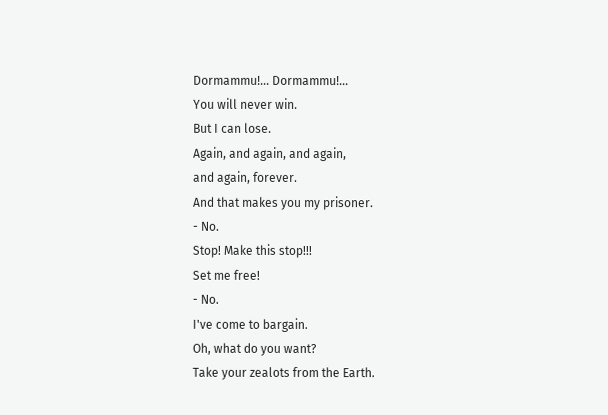Dormammu!... Dormammu!...
You will never win.
But I can lose.
Again, and again, and again,
and again, forever.
And that makes you my prisoner.
- No.
Stop! Make this stop!!!
Set me free!
- No.
I've come to bargain.
Oh, what do you want?
Take your zealots from the Earth.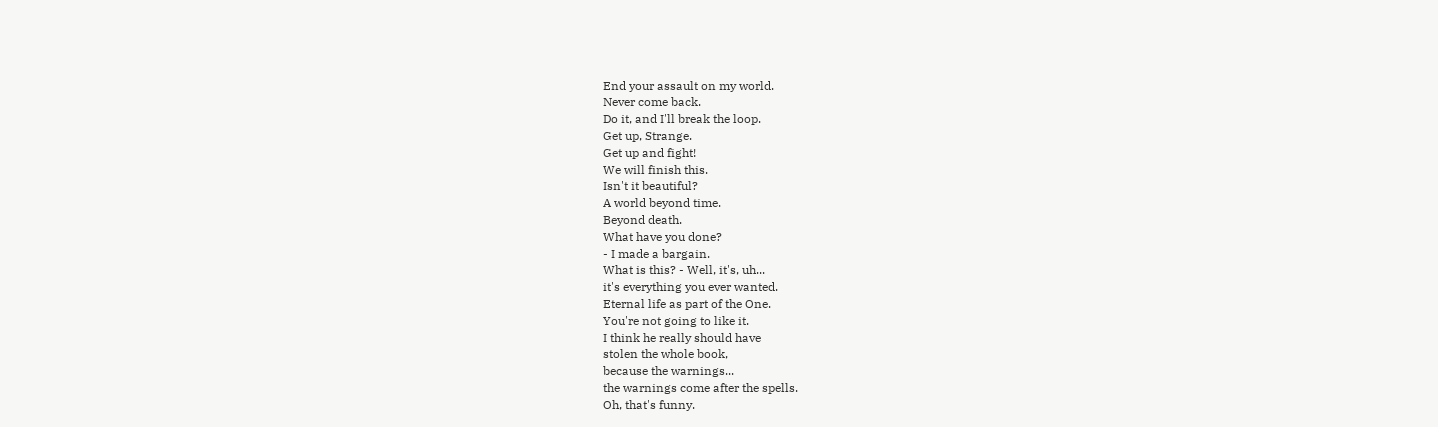End your assault on my world.
Never come back.
Do it, and I'll break the loop.
Get up, Strange.
Get up and fight!
We will finish this.
Isn't it beautiful?
A world beyond time.
Beyond death.
What have you done?
- I made a bargain.
What is this? - Well, it's, uh...
it's everything you ever wanted.
Eternal life as part of the One.
You're not going to like it.
I think he really should have
stolen the whole book,
because the warnings...
the warnings come after the spells.
Oh, that's funny.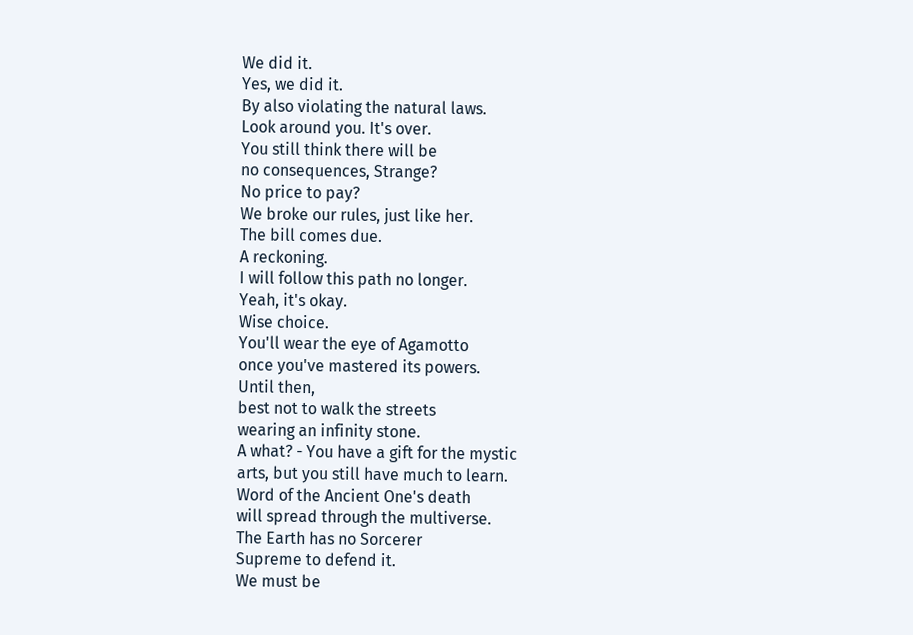We did it.
Yes, we did it.
By also violating the natural laws.
Look around you. It's over.
You still think there will be
no consequences, Strange?
No price to pay?
We broke our rules, just like her.
The bill comes due.
A reckoning.
I will follow this path no longer.
Yeah, it's okay.
Wise choice.
You'll wear the eye of Agamotto
once you've mastered its powers.
Until then,
best not to walk the streets
wearing an infinity stone.
A what? - You have a gift for the mystic
arts, but you still have much to learn.
Word of the Ancient One's death
will spread through the multiverse.
The Earth has no Sorcerer
Supreme to defend it.
We must be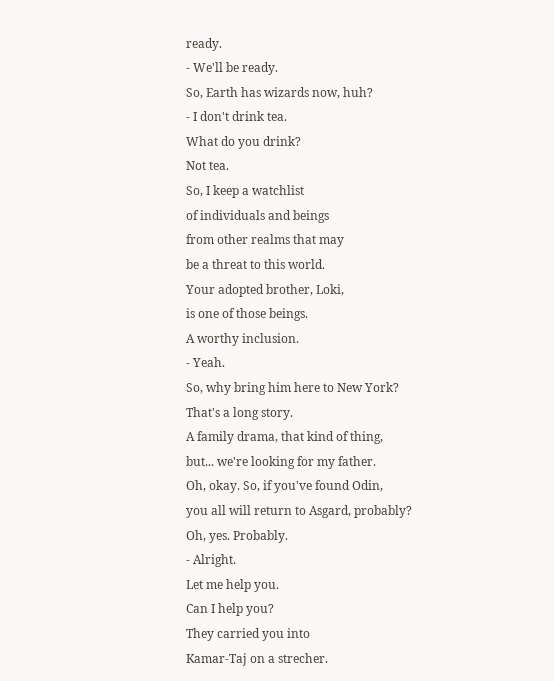ready.
- We'll be ready.
So, Earth has wizards now, huh?
- I don't drink tea.
What do you drink?
Not tea.
So, I keep a watchlist
of individuals and beings
from other realms that may
be a threat to this world.
Your adopted brother, Loki,
is one of those beings.
A worthy inclusion.
- Yeah.
So, why bring him here to New York?
That's a long story.
A family drama, that kind of thing,
but... we're looking for my father.
Oh, okay. So, if you've found Odin,
you all will return to Asgard, probably?
Oh, yes. Probably.
- Alright.
Let me help you.
Can I help you?
They carried you into
Kamar-Taj on a strecher.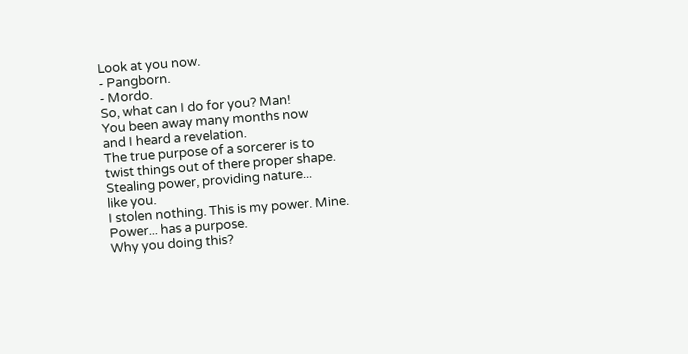Look at you now.
- Pangborn.
- Mordo.
So, what can I do for you? Man!
You been away many months now
and I heard a revelation.
The true purpose of a sorcerer is to
twist things out of there proper shape.
Stealing power, providing nature...
like you.
I stolen nothing. This is my power. Mine.
Power... has a purpose.
Why you doing this?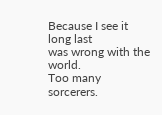Because I see it long last
was wrong with the world.
Too many sorcerers.